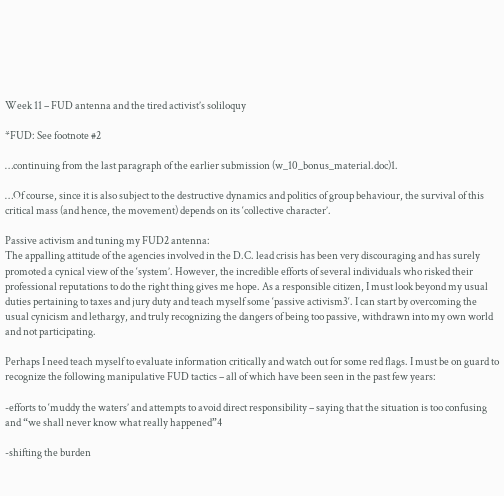Week 11 – FUD antenna and the tired activist’s soliloquy

*FUD: See footnote #2

…continuing from the last paragraph of the earlier submission (w_10_bonus_material.doc)1.

…Of course, since it is also subject to the destructive dynamics and politics of group behaviour, the survival of this critical mass (and hence, the movement) depends on its ‘collective character’.

Passive activism and tuning my FUD2 antenna:
The appalling attitude of the agencies involved in the D.C. lead crisis has been very discouraging and has surely promoted a cynical view of the ‘system’. However, the incredible efforts of several individuals who risked their professional reputations to do the right thing gives me hope. As a responsible citizen, I must look beyond my usual duties pertaining to taxes and jury duty and teach myself some ‘passive activism3‘. I can start by overcoming the usual cynicism and lethargy, and truly recognizing the dangers of being too passive, withdrawn into my own world and not participating.

Perhaps I need teach myself to evaluate information critically and watch out for some red flags. I must be on guard to recognize the following manipulative FUD tactics – all of which have been seen in the past few years:

-efforts to ‘muddy the waters’ and attempts to avoid direct responsibility – saying that the situation is too confusing and “we shall never know what really happened”4

-shifting the burden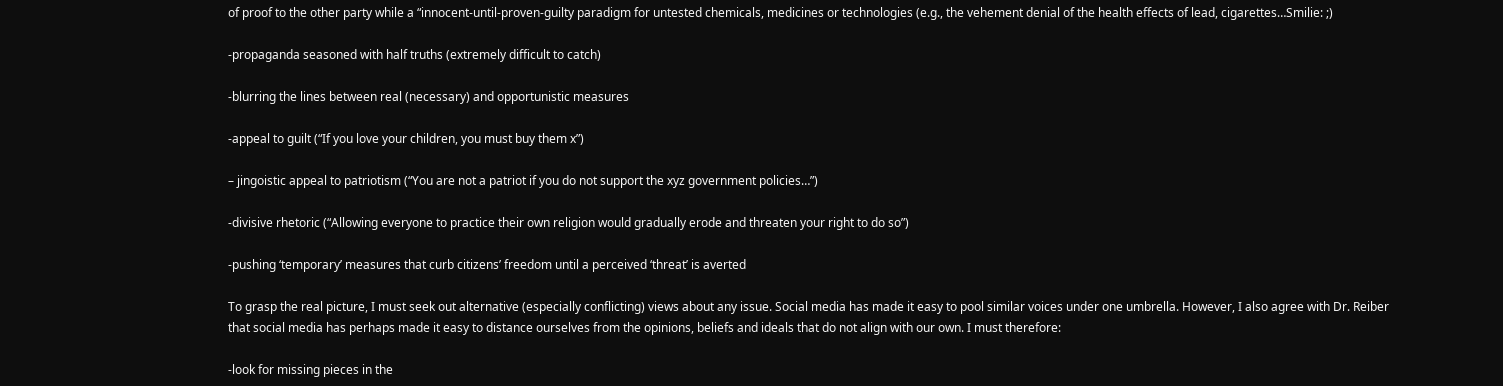of proof to the other party while a “innocent-until-proven-guilty paradigm for untested chemicals, medicines or technologies (e.g., the vehement denial of the health effects of lead, cigarettes…Smilie: ;)

-propaganda seasoned with half truths (extremely difficult to catch)

-blurring the lines between real (necessary) and opportunistic measures

-appeal to guilt (“If you love your children, you must buy them x”)

– jingoistic appeal to patriotism (“You are not a patriot if you do not support the xyz government policies…”)

-divisive rhetoric (“Allowing everyone to practice their own religion would gradually erode and threaten your right to do so”)

-pushing ‘temporary’ measures that curb citizens’ freedom until a perceived ‘threat’ is averted

To grasp the real picture, I must seek out alternative (especially conflicting) views about any issue. Social media has made it easy to pool similar voices under one umbrella. However, I also agree with Dr. Reiber that social media has perhaps made it easy to distance ourselves from the opinions, beliefs and ideals that do not align with our own. I must therefore:

-look for missing pieces in the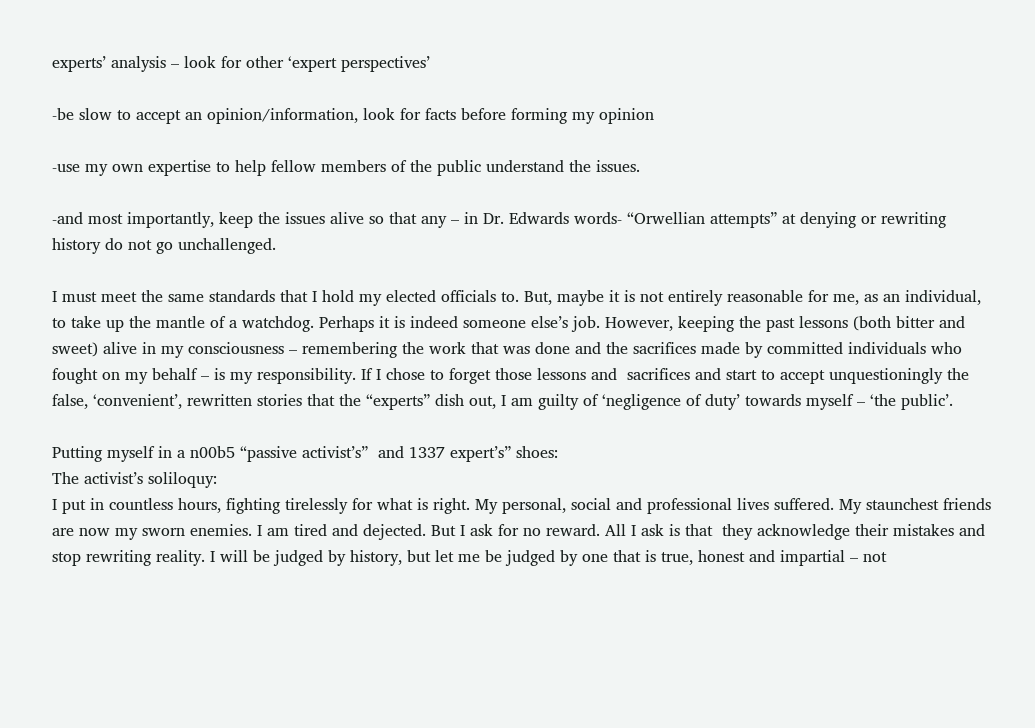experts’ analysis – look for other ‘expert perspectives’

-be slow to accept an opinion/information, look for facts before forming my opinion

-use my own expertise to help fellow members of the public understand the issues.

-and most importantly, keep the issues alive so that any – in Dr. Edwards words- “Orwellian attempts” at denying or rewriting history do not go unchallenged.

I must meet the same standards that I hold my elected officials to. But, maybe it is not entirely reasonable for me, as an individual, to take up the mantle of a watchdog. Perhaps it is indeed someone else’s job. However, keeping the past lessons (both bitter and sweet) alive in my consciousness – remembering the work that was done and the sacrifices made by committed individuals who fought on my behalf – is my responsibility. If I chose to forget those lessons and  sacrifices and start to accept unquestioningly the false, ‘convenient’, rewritten stories that the “experts” dish out, I am guilty of ‘negligence of duty’ towards myself – ‘the public’.

Putting myself in a n00b5 “passive activist’s”  and 1337 expert’s” shoes:
The activist’s soliloquy:
I put in countless hours, fighting tirelessly for what is right. My personal, social and professional lives suffered. My staunchest friends are now my sworn enemies. I am tired and dejected. But I ask for no reward. All I ask is that  they acknowledge their mistakes and stop rewriting reality. I will be judged by history, but let me be judged by one that is true, honest and impartial – not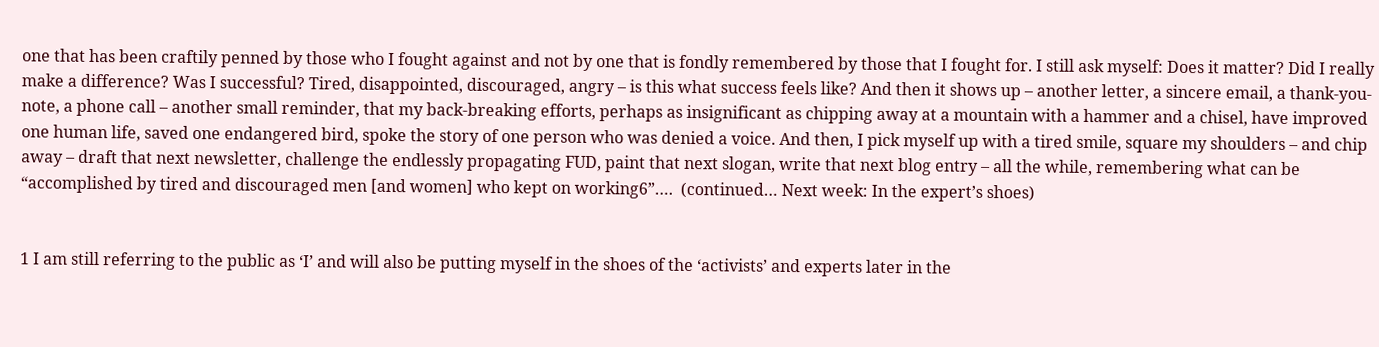one that has been craftily penned by those who I fought against and not by one that is fondly remembered by those that I fought for. I still ask myself: Does it matter? Did I really make a difference? Was I successful? Tired, disappointed, discouraged, angry – is this what success feels like? And then it shows up – another letter, a sincere email, a thank-you-note, a phone call – another small reminder, that my back-breaking efforts, perhaps as insignificant as chipping away at a mountain with a hammer and a chisel, have improved one human life, saved one endangered bird, spoke the story of one person who was denied a voice. And then, I pick myself up with a tired smile, square my shoulders – and chip away – draft that next newsletter, challenge the endlessly propagating FUD, paint that next slogan, write that next blog entry – all the while, remembering what can be “accomplished by tired and discouraged men [and women] who kept on working6”….  (continued… Next week: In the expert’s shoes)


1 I am still referring to the public as ‘I’ and will also be putting myself in the shoes of the ‘activists’ and experts later in the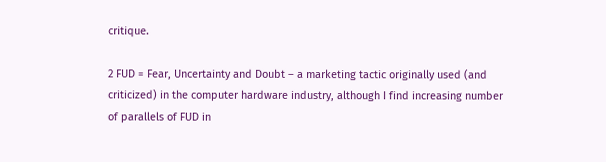critique.

2 FUD = Fear, Uncertainty and Doubt – a marketing tactic originally used (and criticized) in the computer hardware industry, although I find increasing number of parallels of FUD in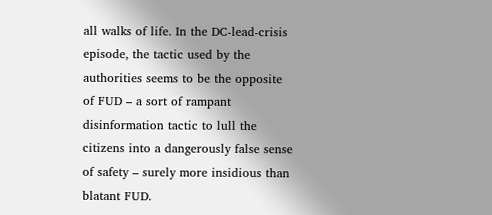all walks of life. In the DC-lead-crisis episode, the tactic used by the authorities seems to be the opposite of FUD – a sort of rampant disinformation tactic to lull the citizens into a dangerously false sense of safety – surely more insidious than blatant FUD.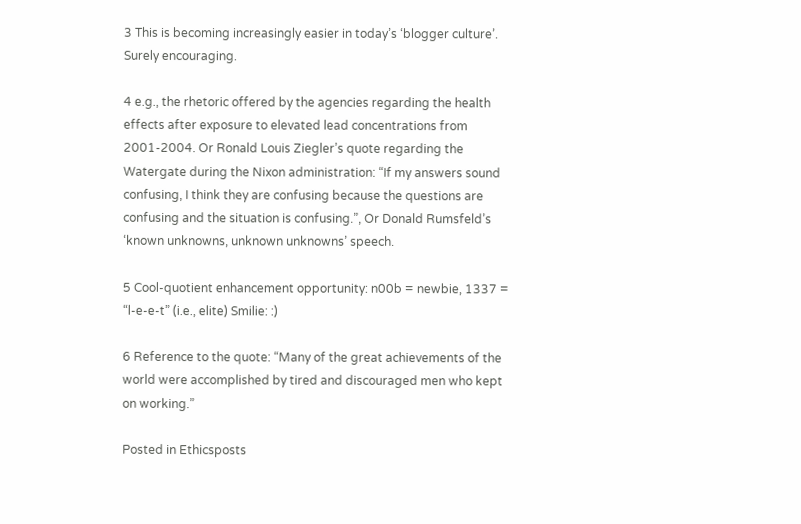3 This is becoming increasingly easier in today’s ‘blogger culture’. Surely encouraging.

4 e.g., the rhetoric offered by the agencies regarding the health effects after exposure to elevated lead concentrations from 2001-2004. Or Ronald Louis Ziegler’s quote regarding the Watergate during the Nixon administration: “If my answers sound confusing, I think they are confusing because the questions are confusing and the situation is confusing.”, Or Donald Rumsfeld’s ‘known unknowns, unknown unknowns’ speech.

5 Cool-quotient enhancement opportunity: n00b = newbie, 1337 = “l-e-e-t” (i.e., elite) Smilie: :)

6 Reference to the quote: “Many of the great achievements of the world were accomplished by tired and discouraged men who kept on working.”

Posted in Ethicsposts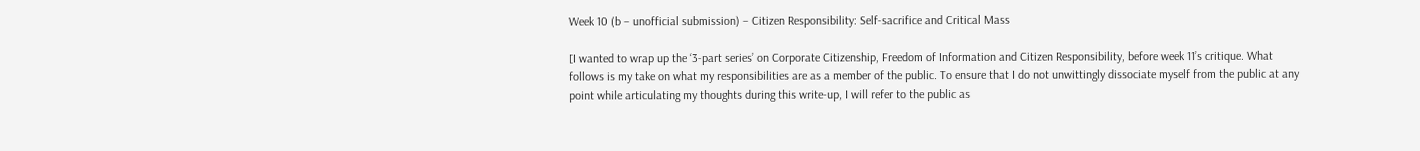Week 10 (b – unofficial submission) – Citizen Responsibility: Self-sacrifice and Critical Mass

[I wanted to wrap up the ‘3-part series’ on Corporate Citizenship, Freedom of Information and Citizen Responsibility, before week 11’s critique. What follows is my take on what my responsibilities are as a member of the public. To ensure that I do not unwittingly dissociate myself from the public at any point while articulating my thoughts during this write-up, I will refer to the public as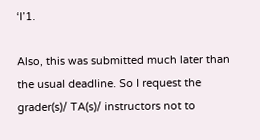‘I’1.

Also, this was submitted much later than the usual deadline. So I request the grader(s)/ TA(s)/ instructors not to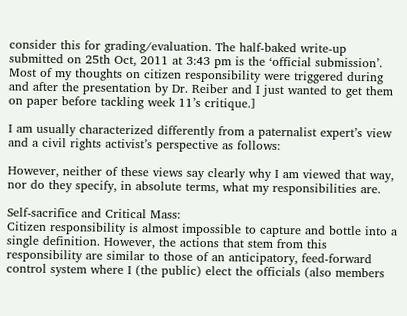consider this for grading/evaluation. The half-baked write-up submitted on 25th Oct, 2011 at 3:43 pm is the ‘official submission’. Most of my thoughts on citizen responsibility were triggered during and after the presentation by Dr. Reiber and I just wanted to get them on paper before tackling week 11’s critique.]

I am usually characterized differently from a paternalist expert’s view and a civil rights activist’s perspective as follows:

However, neither of these views say clearly why I am viewed that way, nor do they specify, in absolute terms, what my responsibilities are.

Self-sacrifice and Critical Mass:
Citizen responsibility is almost impossible to capture and bottle into a single definition. However, the actions that stem from this responsibility are similar to those of an anticipatory, feed-forward control system where I (the public) elect the officials (also members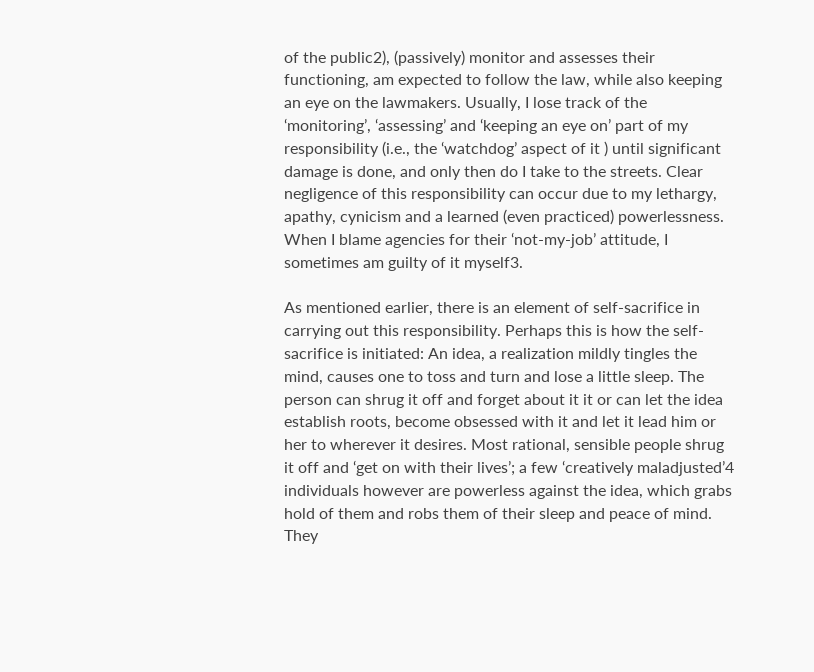of the public2), (passively) monitor and assesses their functioning, am expected to follow the law, while also keeping an eye on the lawmakers. Usually, I lose track of the ‘monitoring’, ‘assessing’ and ‘keeping an eye on’ part of my responsibility (i.e., the ‘watchdog’ aspect of it ) until significant damage is done, and only then do I take to the streets. Clear negligence of this responsibility can occur due to my lethargy, apathy, cynicism and a learned (even practiced) powerlessness. When I blame agencies for their ‘not-my-job’ attitude, I sometimes am guilty of it myself3.

As mentioned earlier, there is an element of self-sacrifice in carrying out this responsibility. Perhaps this is how the self-sacrifice is initiated: An idea, a realization mildly tingles the mind, causes one to toss and turn and lose a little sleep. The person can shrug it off and forget about it it or can let the idea establish roots, become obsessed with it and let it lead him or her to wherever it desires. Most rational, sensible people shrug it off and ‘get on with their lives’; a few ‘creatively maladjusted’4 individuals however are powerless against the idea, which grabs hold of them and robs them of their sleep and peace of mind. They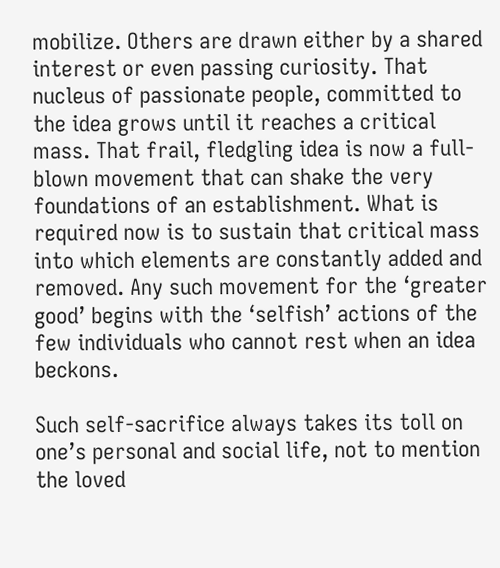mobilize. Others are drawn either by a shared interest or even passing curiosity. That nucleus of passionate people, committed to the idea grows until it reaches a critical mass. That frail, fledgling idea is now a full-blown movement that can shake the very foundations of an establishment. What is required now is to sustain that critical mass into which elements are constantly added and removed. Any such movement for the ‘greater good’ begins with the ‘selfish’ actions of the few individuals who cannot rest when an idea beckons.

Such self-sacrifice always takes its toll on one’s personal and social life, not to mention the loved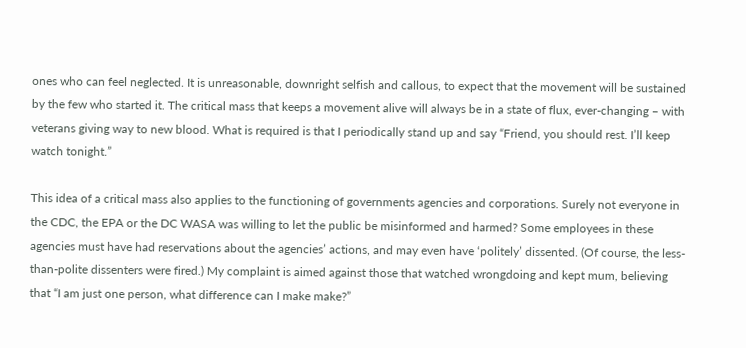ones who can feel neglected. It is unreasonable, downright selfish and callous, to expect that the movement will be sustained by the few who started it. The critical mass that keeps a movement alive will always be in a state of flux, ever-changing – with veterans giving way to new blood. What is required is that I periodically stand up and say “Friend, you should rest. I’ll keep watch tonight.”

This idea of a critical mass also applies to the functioning of governments agencies and corporations. Surely not everyone in the CDC, the EPA or the DC WASA was willing to let the public be misinformed and harmed? Some employees in these agencies must have had reservations about the agencies’ actions, and may even have ‘politely’ dissented. (Of course, the less-than-polite dissenters were fired.) My complaint is aimed against those that watched wrongdoing and kept mum, believing that “I am just one person, what difference can I make make?”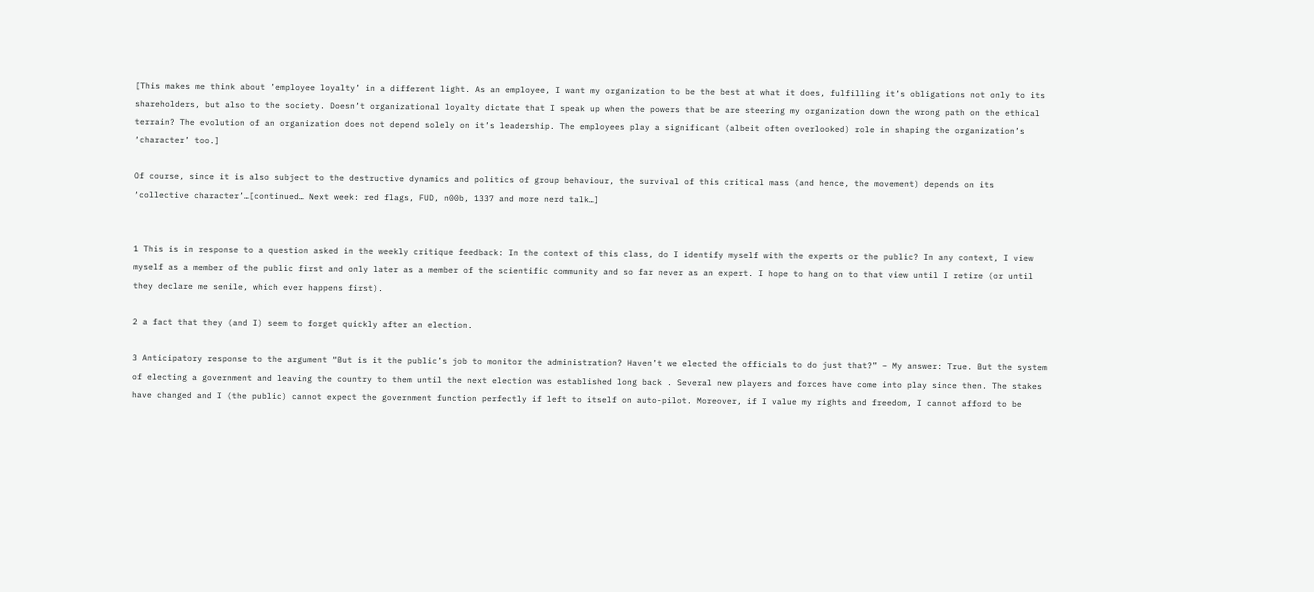[This makes me think about ’employee loyalty’ in a different light. As an employee, I want my organization to be the best at what it does, fulfilling it’s obligations not only to its shareholders, but also to the society. Doesn’t organizational loyalty dictate that I speak up when the powers that be are steering my organization down the wrong path on the ethical terrain? The evolution of an organization does not depend solely on it’s leadership. The employees play a significant (albeit often overlooked) role in shaping the organization’s ‘character’ too.]

Of course, since it is also subject to the destructive dynamics and politics of group behaviour, the survival of this critical mass (and hence, the movement) depends on its ‘collective character’…[continued… Next week: red flags, FUD, n00b, 1337 and more nerd talk…]


1 This is in response to a question asked in the weekly critique feedback: In the context of this class, do I identify myself with the experts or the public? In any context, I view myself as a member of the public first and only later as a member of the scientific community and so far never as an expert. I hope to hang on to that view until I retire (or until they declare me senile, which ever happens first).

2 a fact that they (and I) seem to forget quickly after an election.

3 Anticipatory response to the argument “But is it the public’s job to monitor the administration? Haven’t we elected the officials to do just that?” – My answer: True. But the system of electing a government and leaving the country to them until the next election was established long back . Several new players and forces have come into play since then. The stakes have changed and I (the public) cannot expect the government function perfectly if left to itself on auto-pilot. Moreover, if I value my rights and freedom, I cannot afford to be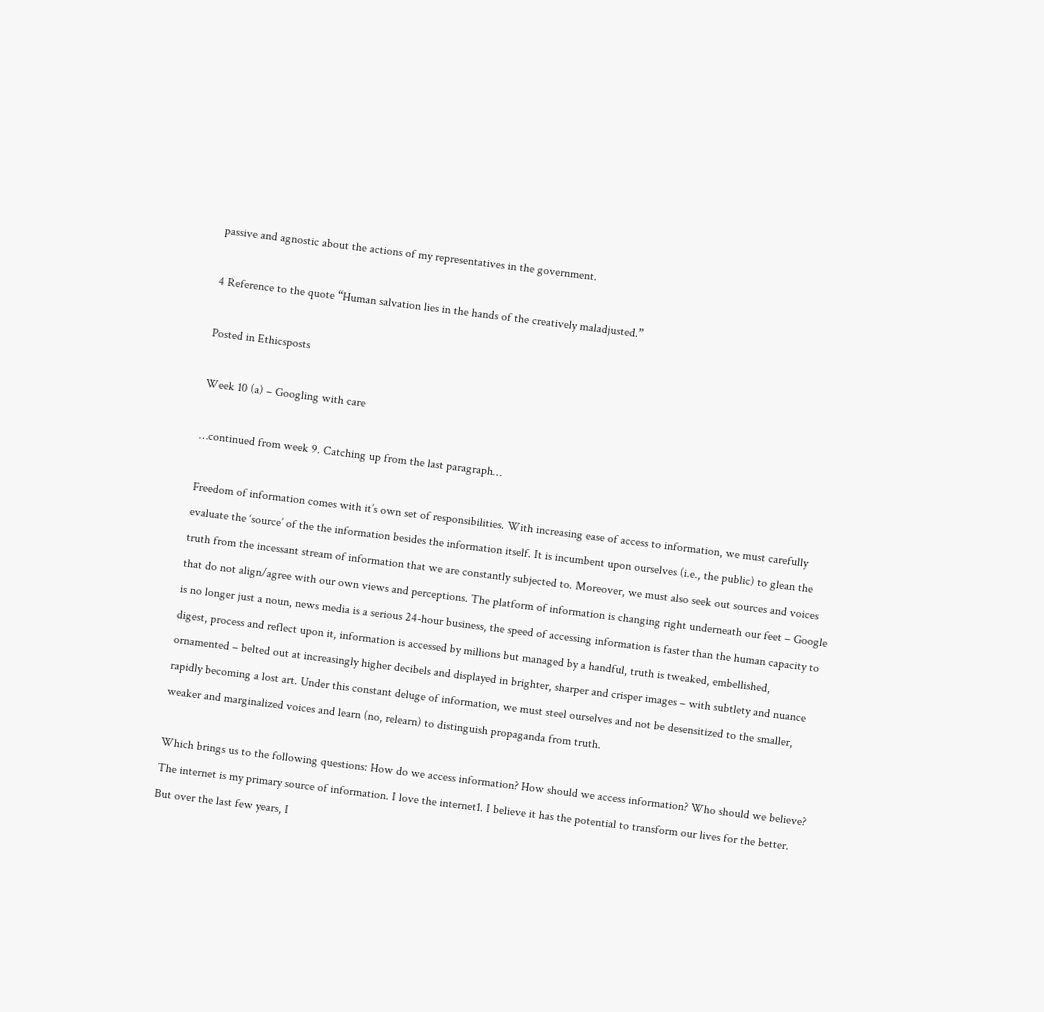passive and agnostic about the actions of my representatives in the government.

4 Reference to the quote “Human salvation lies in the hands of the creatively maladjusted.”

Posted in Ethicsposts

Week 10 (a) – Googling with care

…continued from week 9. Catching up from the last paragraph…

Freedom of information comes with it’s own set of responsibilities. With increasing ease of access to information, we must carefully evaluate the ‘source’ of the the information besides the information itself. It is incumbent upon ourselves (i.e., the public) to glean the truth from the incessant stream of information that we are constantly subjected to. Moreover, we must also seek out sources and voices that do not align/agree with our own views and perceptions. The platform of information is changing right underneath our feet – Google is no longer just a noun, news media is a serious 24-hour business, the speed of accessing information is faster than the human capacity to digest, process and reflect upon it, information is accessed by millions but managed by a handful, truth is tweaked, embellished, ornamented – belted out at increasingly higher decibels and displayed in brighter, sharper and crisper images – with subtlety and nuance rapidly becoming a lost art. Under this constant deluge of information, we must steel ourselves and not be desensitized to the smaller, weaker and marginalized voices and learn (no, relearn) to distinguish propaganda from truth.

Which brings us to the following questions: How do we access information? How should we access information? Who should we believe? The internet is my primary source of information. I love the internet1. I believe it has the potential to transform our lives for the better. But over the last few years, I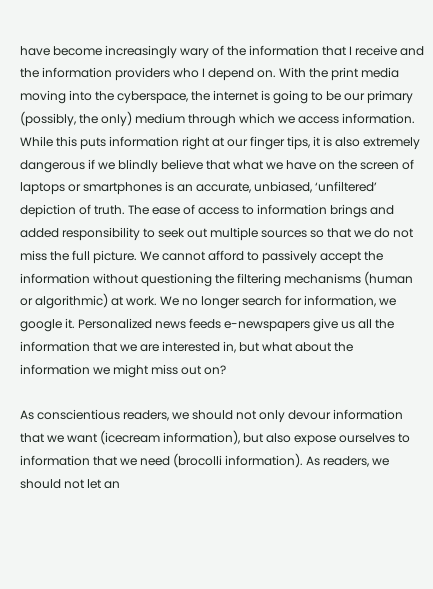have become increasingly wary of the information that I receive and the information providers who I depend on. With the print media moving into the cyberspace, the internet is going to be our primary (possibly, the only) medium through which we access information. While this puts information right at our finger tips, it is also extremely dangerous if we blindly believe that what we have on the screen of laptops or smartphones is an accurate, unbiased, ‘unfiltered’ depiction of truth. The ease of access to information brings and added responsibility to seek out multiple sources so that we do not miss the full picture. We cannot afford to passively accept the information without questioning the filtering mechanisms (human or algorithmic) at work. We no longer search for information, we google it. Personalized news feeds e-newspapers give us all the information that we are interested in, but what about the information we might miss out on?

As conscientious readers, we should not only devour information that we want (icecream information), but also expose ourselves to information that we need (brocolli information). As readers, we should not let an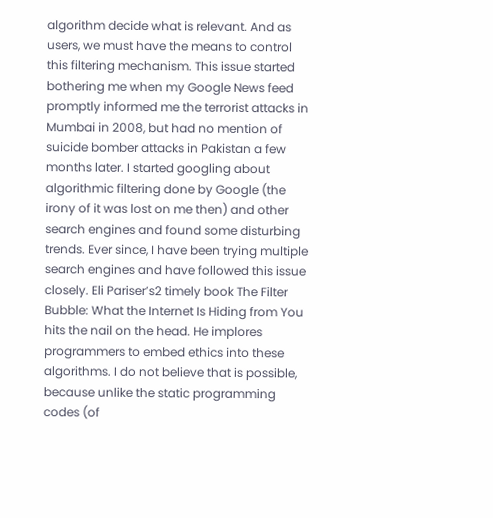algorithm decide what is relevant. And as users, we must have the means to control this filtering mechanism. This issue started bothering me when my Google News feed promptly informed me the terrorist attacks in Mumbai in 2008, but had no mention of suicide bomber attacks in Pakistan a few months later. I started googling about algorithmic filtering done by Google (the irony of it was lost on me then) and other search engines and found some disturbing trends. Ever since, I have been trying multiple search engines and have followed this issue closely. Eli Pariser’s2 timely book The Filter Bubble: What the Internet Is Hiding from You hits the nail on the head. He implores programmers to embed ethics into these algorithms. I do not believe that is possible, because unlike the static programming codes (of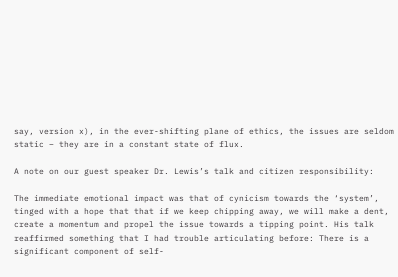say, version x), in the ever-shifting plane of ethics, the issues are seldom static – they are in a constant state of flux.

A note on our guest speaker Dr. Lewis’s talk and citizen responsibility:

The immediate emotional impact was that of cynicism towards the ‘system’, tinged with a hope that that if we keep chipping away, we will make a dent, create a momentum and propel the issue towards a tipping point. His talk reaffirmed something that I had trouble articulating before: There is a significant component of self-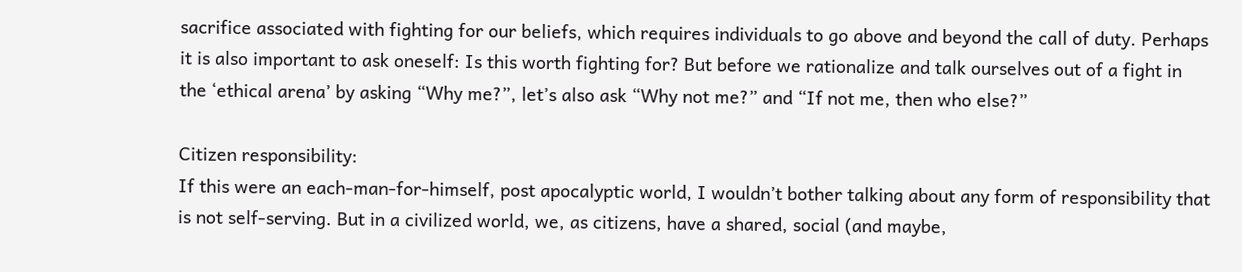sacrifice associated with fighting for our beliefs, which requires individuals to go above and beyond the call of duty. Perhaps it is also important to ask oneself: Is this worth fighting for? But before we rationalize and talk ourselves out of a fight in the ‘ethical arena’ by asking “Why me?”, let’s also ask “Why not me?” and “If not me, then who else?”

Citizen responsibility:
If this were an each-man-for-himself, post apocalyptic world, I wouldn’t bother talking about any form of responsibility that is not self-serving. But in a civilized world, we, as citizens, have a shared, social (and maybe,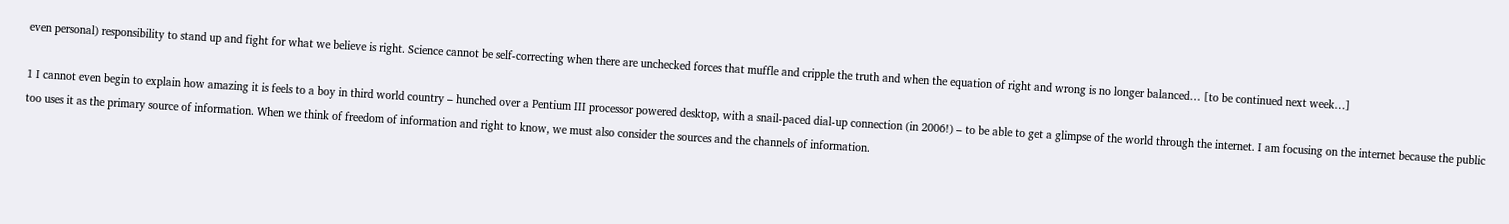even personal) responsibility to stand up and fight for what we believe is right. Science cannot be self-correcting when there are unchecked forces that muffle and cripple the truth and when the equation of right and wrong is no longer balanced… [to be continued next week…]

1 I cannot even begin to explain how amazing it is feels to a boy in third world country – hunched over a Pentium III processor powered desktop, with a snail-paced dial-up connection (in 2006!) – to be able to get a glimpse of the world through the internet. I am focusing on the internet because the public too uses it as the primary source of information. When we think of freedom of information and right to know, we must also consider the sources and the channels of information.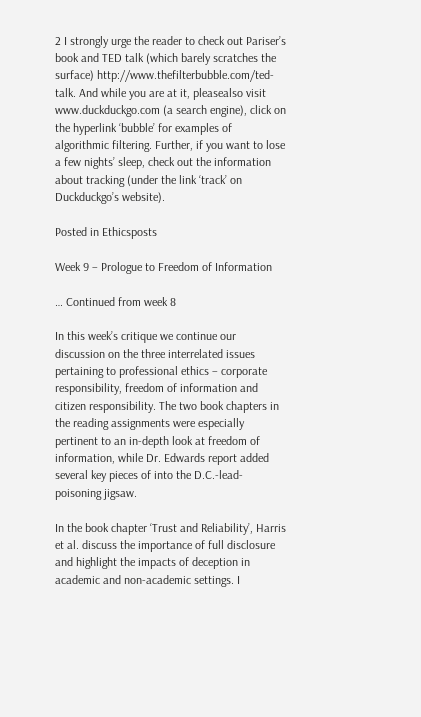2 I strongly urge the reader to check out Pariser’s book and TED talk (which barely scratches the surface) http://www.thefilterbubble.com/ted-talk. And while you are at it, pleasealso visit www.duckduckgo.com (a search engine), click on the hyperlink ‘bubble’ for examples of algorithmic filtering. Further, if you want to lose a few nights’ sleep, check out the information about tracking (under the link ‘track’ on Duckduckgo’s website).

Posted in Ethicsposts

Week 9 – Prologue to Freedom of Information

… Continued from week 8

In this week’s critique we continue our discussion on the three interrelated issues pertaining to professional ethics – corporate responsibility, freedom of information and citizen responsibility. The two book chapters in the reading assignments were especially pertinent to an in-depth look at freedom of information, while Dr. Edwards report added several key pieces of into the D.C.-lead-poisoning jigsaw.

In the book chapter ‘Trust and Reliability’, Harris et al. discuss the importance of full disclosure and highlight the impacts of deception in academic and non-academic settings. I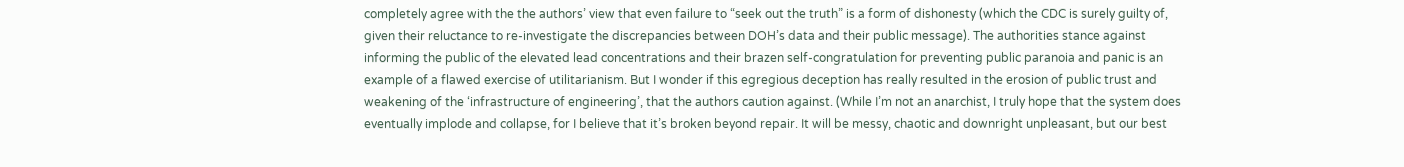completely agree with the the authors’ view that even failure to “seek out the truth” is a form of dishonesty (which the CDC is surely guilty of, given their reluctance to re-investigate the discrepancies between DOH’s data and their public message). The authorities stance against informing the public of the elevated lead concentrations and their brazen self-congratulation for preventing public paranoia and panic is an example of a flawed exercise of utilitarianism. But I wonder if this egregious deception has really resulted in the erosion of public trust and weakening of the ‘infrastructure of engineering’, that the authors caution against. (While I’m not an anarchist, I truly hope that the system does eventually implode and collapse, for I believe that it’s broken beyond repair. It will be messy, chaotic and downright unpleasant, but our best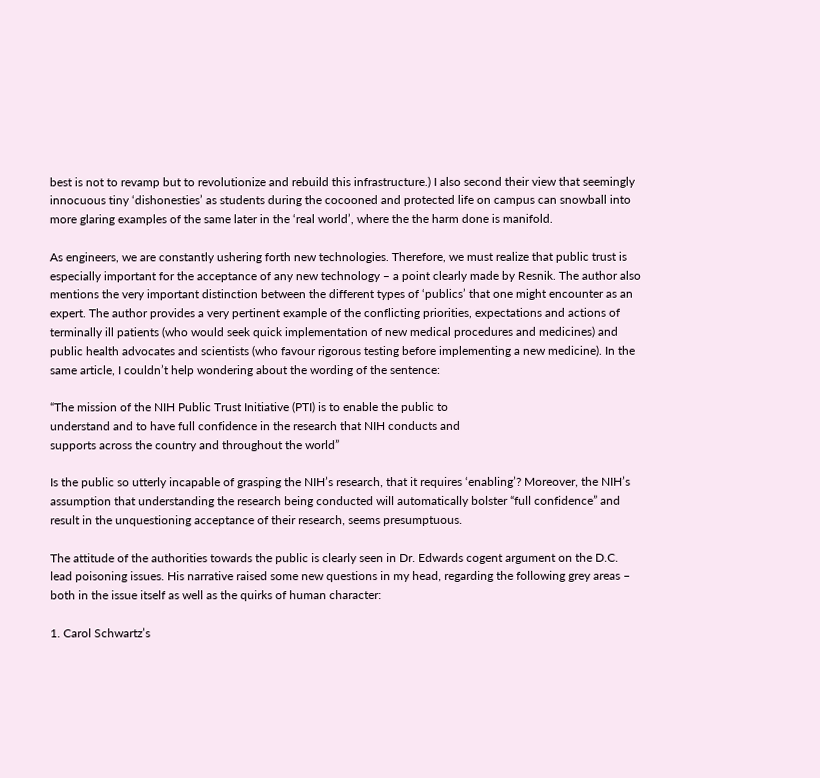best is not to revamp but to revolutionize and rebuild this infrastructure.) I also second their view that seemingly innocuous tiny ‘dishonesties’ as students during the cocooned and protected life on campus can snowball into more glaring examples of the same later in the ‘real world’, where the the harm done is manifold.

As engineers, we are constantly ushering forth new technologies. Therefore, we must realize that public trust is especially important for the acceptance of any new technology – a point clearly made by Resnik. The author also mentions the very important distinction between the different types of ‘publics’ that one might encounter as an expert. The author provides a very pertinent example of the conflicting priorities, expectations and actions of terminally ill patients (who would seek quick implementation of new medical procedures and medicines) and public health advocates and scientists (who favour rigorous testing before implementing a new medicine). In the same article, I couldn’t help wondering about the wording of the sentence:

“The mission of the NIH Public Trust Initiative (PTI) is to enable the public to
understand and to have full confidence in the research that NIH conducts and
supports across the country and throughout the world”

Is the public so utterly incapable of grasping the NIH’s research, that it requires ‘enabling’? Moreover, the NIH’s assumption that understanding the research being conducted will automatically bolster “full confidence” and result in the unquestioning acceptance of their research, seems presumptuous.

The attitude of the authorities towards the public is clearly seen in Dr. Edwards cogent argument on the D.C. lead poisoning issues. His narrative raised some new questions in my head, regarding the following grey areas – both in the issue itself as well as the quirks of human character:

1. Carol Schwartz’s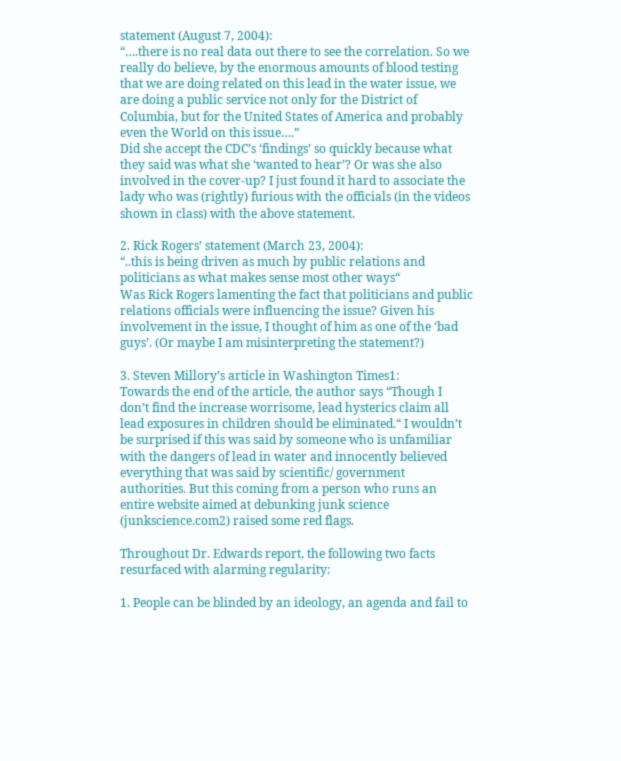statement (August 7, 2004):
“….there is no real data out there to see the correlation. So we really do believe, by the enormous amounts of blood testing that we are doing related on this lead in the water issue, we are doing a public service not only for the District of Columbia, but for the United States of America and probably even the World on this issue….”
Did she accept the CDC’s ‘findings’ so quickly because what they said was what she ‘wanted to hear’? Or was she also involved in the cover-up? I just found it hard to associate the lady who was (rightly) furious with the officials (in the videos shown in class) with the above statement.

2. Rick Rogers’ statement (March 23, 2004):
“..this is being driven as much by public relations and politicians as what makes sense most other ways“
Was Rick Rogers lamenting the fact that politicians and public relations officials were influencing the issue? Given his involvement in the issue, I thought of him as one of the ‘bad guys’. (Or maybe I am misinterpreting the statement?)

3. Steven Millory’s article in Washington Times1:
Towards the end of the article, the author says “Though I don’t find the increase worrisome, lead hysterics claim all lead exposures in children should be eliminated.“ I wouldn’t be surprised if this was said by someone who is unfamiliar with the dangers of lead in water and innocently believed everything that was said by scientific/ government authorities. But this coming from a person who runs an entire website aimed at debunking junk science (junkscience.com2) raised some red flags.

Throughout Dr. Edwards report, the following two facts resurfaced with alarming regularity:

1. People can be blinded by an ideology, an agenda and fail to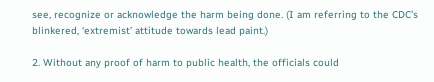see, recognize or acknowledge the harm being done. (I am referring to the CDC’s blinkered, ‘extremist’ attitude towards lead paint.)

2. Without any proof of harm to public health, the officials could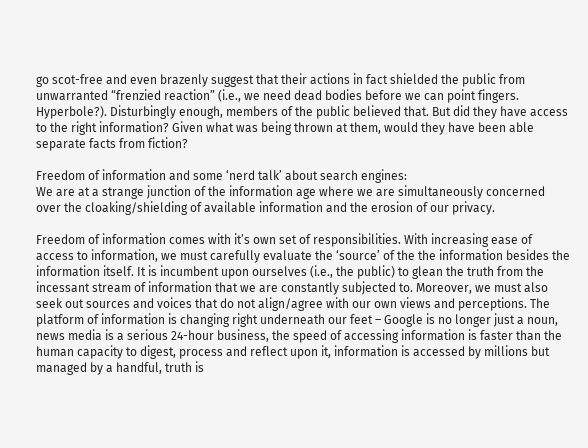go scot-free and even brazenly suggest that their actions in fact shielded the public from unwarranted “frenzied reaction” (i.e., we need dead bodies before we can point fingers. Hyperbole?). Disturbingly enough, members of the public believed that. But did they have access to the right information? Given what was being thrown at them, would they have been able separate facts from fiction?

Freedom of information and some ‘nerd talk’ about search engines:
We are at a strange junction of the information age where we are simultaneously concerned over the cloaking/shielding of available information and the erosion of our privacy.

Freedom of information comes with it’s own set of responsibilities. With increasing ease of access to information, we must carefully evaluate the ‘source’ of the the information besides the information itself. It is incumbent upon ourselves (i.e., the public) to glean the truth from the incessant stream of information that we are constantly subjected to. Moreover, we must also seek out sources and voices that do not align/agree with our own views and perceptions. The platform of information is changing right underneath our feet – Google is no longer just a noun, news media is a serious 24-hour business, the speed of accessing information is faster than the human capacity to digest, process and reflect upon it, information is accessed by millions but managed by a handful, truth is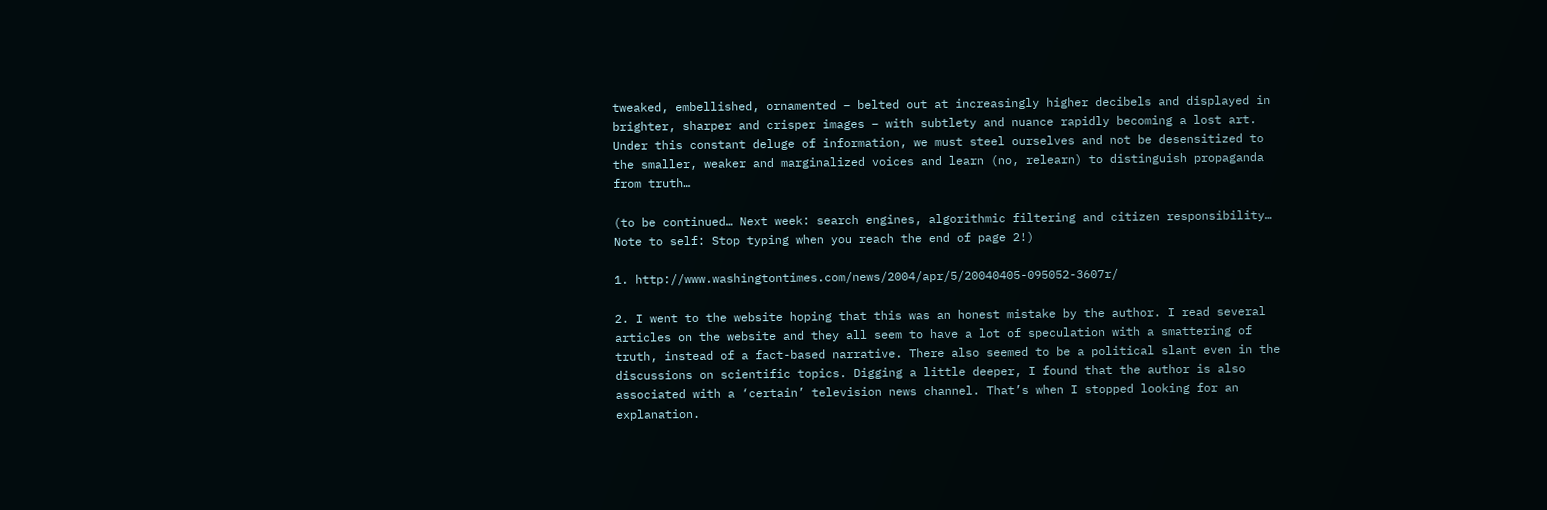tweaked, embellished, ornamented – belted out at increasingly higher decibels and displayed in brighter, sharper and crisper images – with subtlety and nuance rapidly becoming a lost art. Under this constant deluge of information, we must steel ourselves and not be desensitized to the smaller, weaker and marginalized voices and learn (no, relearn) to distinguish propaganda from truth…

(to be continued… Next week: search engines, algorithmic filtering and citizen responsibility… Note to self: Stop typing when you reach the end of page 2!)

1. http://www.washingtontimes.com/news/2004/apr/5/20040405-095052-3607r/

2. I went to the website hoping that this was an honest mistake by the author. I read several articles on the website and they all seem to have a lot of speculation with a smattering of truth, instead of a fact-based narrative. There also seemed to be a political slant even in the discussions on scientific topics. Digging a little deeper, I found that the author is also associated with a ‘certain’ television news channel. That’s when I stopped looking for an explanation.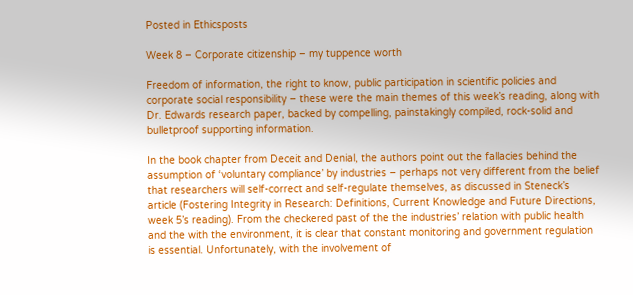Posted in Ethicsposts

Week 8 – Corporate citizenship – my tuppence worth

Freedom of information, the right to know, public participation in scientific policies and corporate social responsibility – these were the main themes of this week’s reading, along with Dr. Edwards research paper, backed by compelling, painstakingly compiled, rock-solid and bulletproof supporting information.

In the book chapter from Deceit and Denial, the authors point out the fallacies behind the assumption of ‘voluntary compliance’ by industries – perhaps not very different from the belief that researchers will self-correct and self-regulate themselves, as discussed in Steneck’s article (Fostering Integrity in Research: Definitions, Current Knowledge and Future Directions, week 5’s reading). From the checkered past of the the industries’ relation with public health and the with the environment, it is clear that constant monitoring and government regulation is essential. Unfortunately, with the involvement of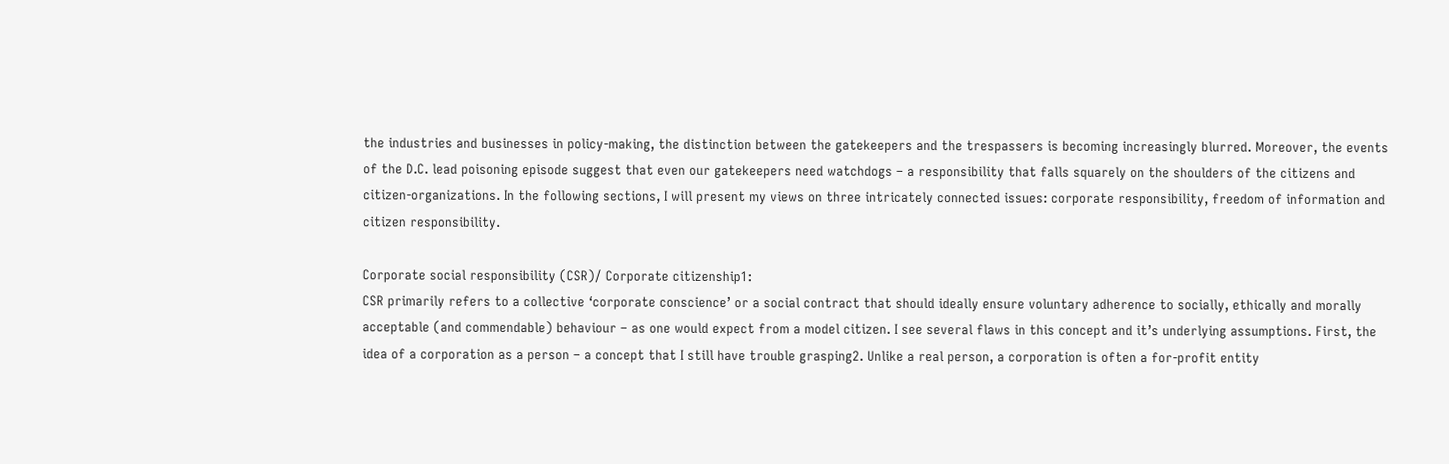the industries and businesses in policy-making, the distinction between the gatekeepers and the trespassers is becoming increasingly blurred. Moreover, the events of the D.C. lead poisoning episode suggest that even our gatekeepers need watchdogs – a responsibility that falls squarely on the shoulders of the citizens and citizen-organizations. In the following sections, I will present my views on three intricately connected issues: corporate responsibility, freedom of information and citizen responsibility.

Corporate social responsibility (CSR)/ Corporate citizenship1:
CSR primarily refers to a collective ‘corporate conscience’ or a social contract that should ideally ensure voluntary adherence to socially, ethically and morally acceptable (and commendable) behaviour – as one would expect from a model citizen. I see several flaws in this concept and it’s underlying assumptions. First, the idea of a corporation as a person – a concept that I still have trouble grasping2. Unlike a real person, a corporation is often a for-profit entity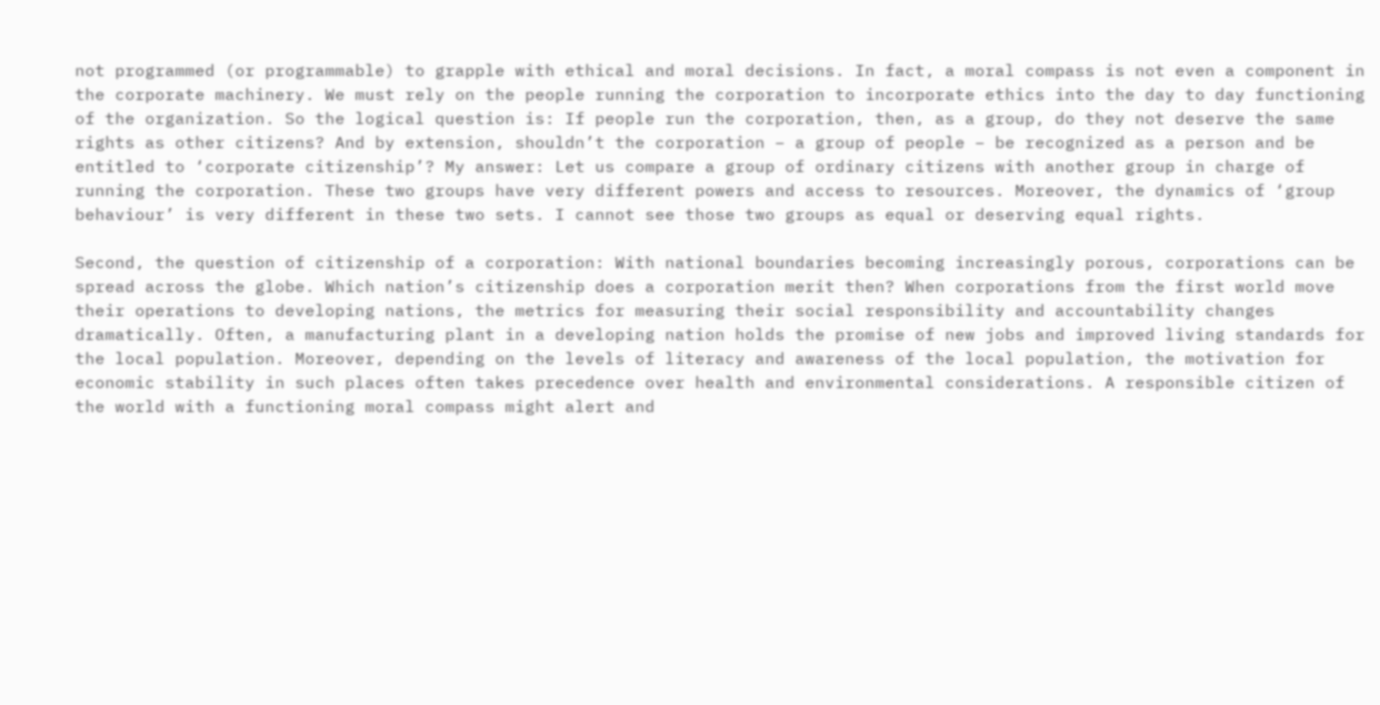not programmed (or programmable) to grapple with ethical and moral decisions. In fact, a moral compass is not even a component in the corporate machinery. We must rely on the people running the corporation to incorporate ethics into the day to day functioning of the organization. So the logical question is: If people run the corporation, then, as a group, do they not deserve the same rights as other citizens? And by extension, shouldn’t the corporation – a group of people – be recognized as a person and be entitled to ‘corporate citizenship’? My answer: Let us compare a group of ordinary citizens with another group in charge of running the corporation. These two groups have very different powers and access to resources. Moreover, the dynamics of ‘group behaviour’ is very different in these two sets. I cannot see those two groups as equal or deserving equal rights.

Second, the question of citizenship of a corporation: With national boundaries becoming increasingly porous, corporations can be spread across the globe. Which nation’s citizenship does a corporation merit then? When corporations from the first world move their operations to developing nations, the metrics for measuring their social responsibility and accountability changes dramatically. Often, a manufacturing plant in a developing nation holds the promise of new jobs and improved living standards for the local population. Moreover, depending on the levels of literacy and awareness of the local population, the motivation for economic stability in such places often takes precedence over health and environmental considerations. A responsible citizen of the world with a functioning moral compass might alert and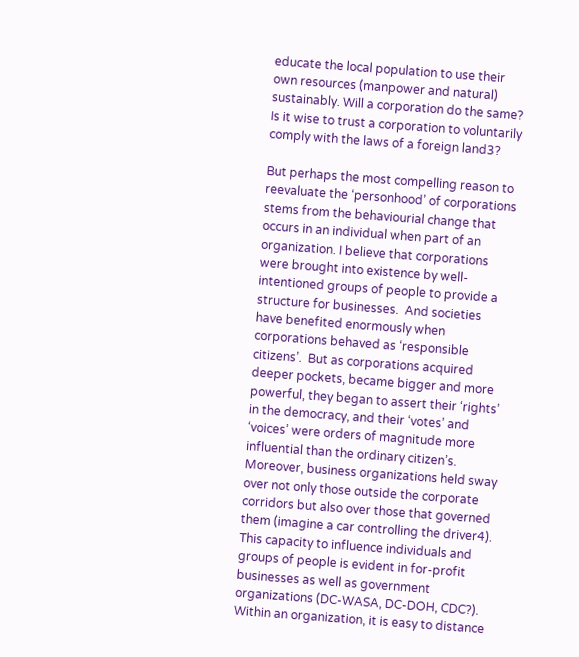educate the local population to use their own resources (manpower and natural) sustainably. Will a corporation do the same? Is it wise to trust a corporation to voluntarily comply with the laws of a foreign land3?

But perhaps the most compelling reason to reevaluate the ‘personhood’ of corporations stems from the behaviourial change that occurs in an individual when part of an organization. I believe that corporations were brought into existence by well-intentioned groups of people to provide a structure for businesses.  And societies have benefited enormously when corporations behaved as ‘responsible citizens’.  But as corporations acquired deeper pockets, became bigger and more powerful, they began to assert their ‘rights’ in the democracy, and their ‘votes’ and ‘voices’ were orders of magnitude more influential than the ordinary citizen’s. Moreover, business organizations held sway over not only those outside the corporate corridors but also over those that governed them (imagine a car controlling the driver4). This capacity to influence individuals and groups of people is evident in for-profit businesses as well as government organizations (DC-WASA, DC-DOH, CDC?). Within an organization, it is easy to distance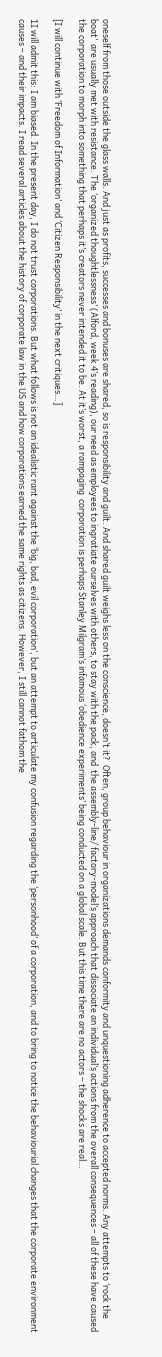oneself from those outside the glass walls. And just as profits, successes and bonuses are shared, so is responsibility and guilt. And shared guilt weighs less on the conscience, doesn’t it?  Often, group behaviour in organizations demands conformity and unquestioning adherence to accepted norms. Any attempts to ‘rock the boat’  are usually met with resistance. The ‘organized thoughtlessness’ (Alford, week 4’s reading), our need as employees to ingratiate ourselves with others, to stay with the pack, and  the assembly-line/ factory-model’s approach that dissociate an individual’s actions from the overall consequences – all of these have caused the corporation to morph into something that perhaps it’s creators never intended it to be. At it’s worst, a rampaging  corporation is perhaps Stanley Milgram’s infamous ‘obedience experiments’ being conducted on a global scale. But this time there are no actors – the shocks are real…

[I will continue with ‘Freedom of Information’ and ‘Citizen Responsibility’ in the next critiques…]

1I will admit this: I am biased. In the present day, I do not trust corporations. But what follows is not an idealistic rant against the ‘big, bad, evil corporation’, but an attempt to articulate my confusion regarding the ‘personhood’ of a corporation, and to bring to notice the behaviourial changes that the corporate environment causes – and their impacts. I read several articles about the history of corporate law in the US and how corporations earned the same rights as citizens. However, I still cannot fathom the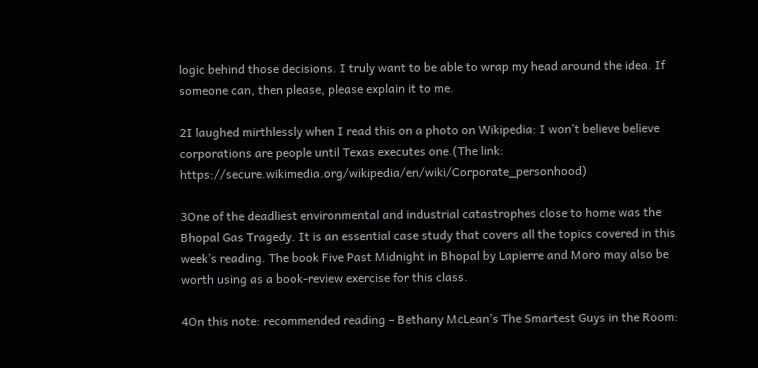logic behind those decisions. I truly want to be able to wrap my head around the idea. If someone can, then please, please explain it to me.

2I laughed mirthlessly when I read this on a photo on Wikipedia: I won’t believe believe corporations are people until Texas executes one.(The link: https://secure.wikimedia.org/wikipedia/en/wiki/Corporate_personhood)

3One of the deadliest environmental and industrial catastrophes close to home was the Bhopal Gas Tragedy. It is an essential case study that covers all the topics covered in this week’s reading. The book Five Past Midnight in Bhopal by Lapierre and Moro may also be worth using as a book-review exercise for this class.

4On this note: recommended reading – Bethany McLean’s The Smartest Guys in the Room: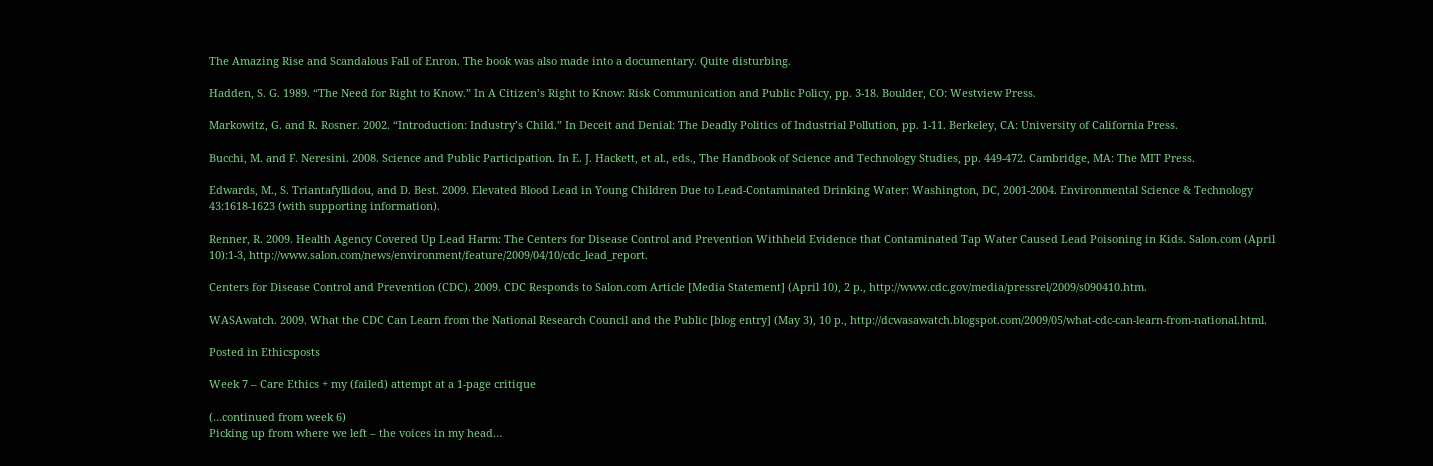The Amazing Rise and Scandalous Fall of Enron. The book was also made into a documentary. Quite disturbing.

Hadden, S. G. 1989. “The Need for Right to Know.” In A Citizen’s Right to Know: Risk Communication and Public Policy, pp. 3-18. Boulder, CO: Westview Press.

Markowitz, G. and R. Rosner. 2002. “Introduction: Industry’s Child.” In Deceit and Denial: The Deadly Politics of Industrial Pollution, pp. 1-11. Berkeley, CA: University of California Press.

Bucchi, M. and F. Neresini. 2008. Science and Public Participation. In E. J. Hackett, et al., eds., The Handbook of Science and Technology Studies, pp. 449-472. Cambridge, MA: The MIT Press.

Edwards, M., S. Triantafyllidou, and D. Best. 2009. Elevated Blood Lead in Young Children Due to Lead-Contaminated Drinking Water: Washington, DC, 2001-2004. Environmental Science & Technology 43:1618-1623 (with supporting information).

Renner, R. 2009. Health Agency Covered Up Lead Harm: The Centers for Disease Control and Prevention Withheld Evidence that Contaminated Tap Water Caused Lead Poisoning in Kids. Salon.com (April 10):1-3, http://www.salon.com/news/environment/feature/2009/04/10/cdc_lead_report.

Centers for Disease Control and Prevention (CDC). 2009. CDC Responds to Salon.com Article [Media Statement] (April 10), 2 p., http://www.cdc.gov/media/pressrel/2009/s090410.htm.

WASAwatch. 2009. What the CDC Can Learn from the National Research Council and the Public [blog entry] (May 3), 10 p., http://dcwasawatch.blogspot.com/2009/05/what-cdc-can-learn-from-national.html.

Posted in Ethicsposts

Week 7 – Care Ethics + my (failed) attempt at a 1-page critique

(…continued from week 6)
Picking up from where we left – the voices in my head…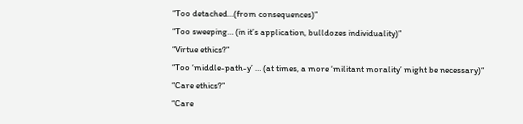“Too detached…(from consequences)”
“Too sweeping… (in it’s application, bulldozes individuality)”
“Virtue ethics?”
“Too ‘middle-path-y’ … (at times, a more ‘militant morality’ might be necessary)“
“Care ethics?”
“Care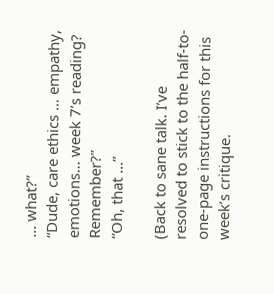… what?”
“Dude, care ethics … empathy, emotions… week 7’s reading? Remember?”
“Oh, that …”

(Back to sane talk. I’ve resolved to stick to the half-to-one-page instructions for this week’s critique.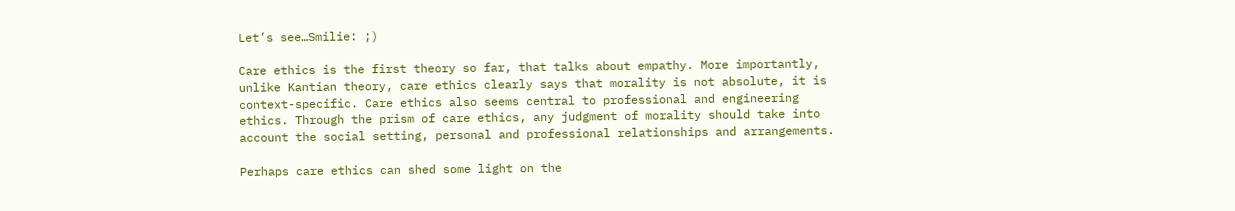Let’s see…Smilie: ;)

Care ethics is the first theory so far, that talks about empathy. More importantly, unlike Kantian theory, care ethics clearly says that morality is not absolute, it is context-specific. Care ethics also seems central to professional and engineering ethics. Through the prism of care ethics, any judgment of morality should take into account the social setting, personal and professional relationships and arrangements.

Perhaps care ethics can shed some light on the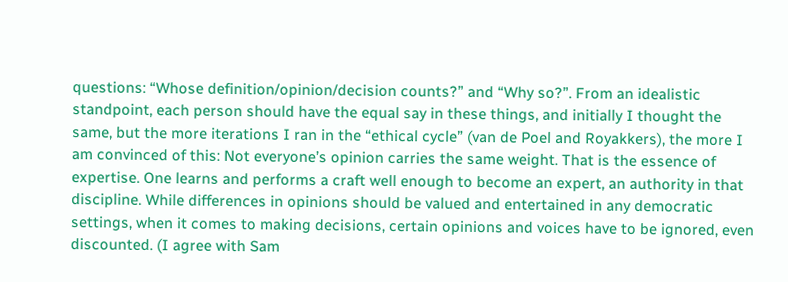questions: “Whose definition/opinion/decision counts?” and “Why so?”. From an idealistic standpoint, each person should have the equal say in these things, and initially I thought the same, but the more iterations I ran in the “ethical cycle” (van de Poel and Royakkers), the more I am convinced of this: Not everyone’s opinion carries the same weight. That is the essence of expertise. One learns and performs a craft well enough to become an expert, an authority in that discipline. While differences in opinions should be valued and entertained in any democratic settings, when it comes to making decisions, certain opinions and voices have to be ignored, even discounted. (I agree with Sam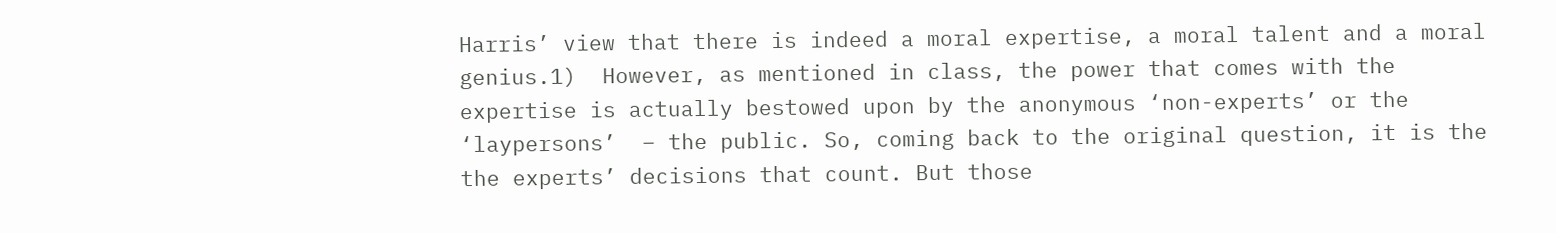Harris’ view that there is indeed a moral expertise, a moral talent and a moral genius.1)  However, as mentioned in class, the power that comes with the expertise is actually bestowed upon by the anonymous ‘non-experts’ or the ‘laypersons’  – the public. So, coming back to the original question, it is the the experts’ decisions that count. But those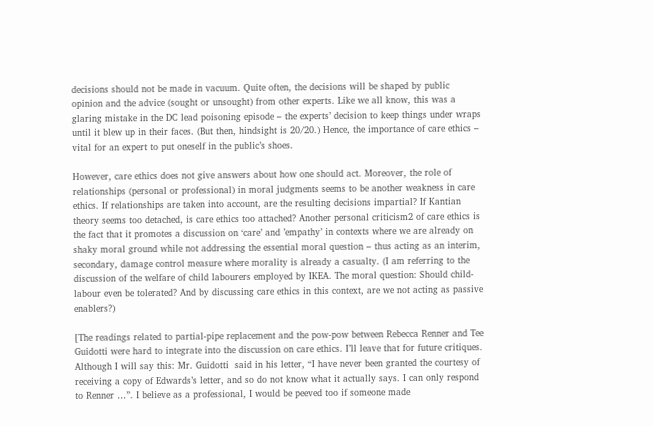decisions should not be made in vacuum. Quite often, the decisions will be shaped by public opinion and the advice (sought or unsought) from other experts. Like we all know, this was a glaring mistake in the DC lead poisoning episode – the experts’ decision to keep things under wraps until it blew up in their faces. (But then, hindsight is 20/20.) Hence, the importance of care ethics – vital for an expert to put oneself in the public’s shoes.

However, care ethics does not give answers about how one should act. Moreover, the role of relationships (personal or professional) in moral judgments seems to be another weakness in care ethics. If relationships are taken into account, are the resulting decisions impartial? If Kantian theory seems too detached, is care ethics too attached? Another personal criticism2 of care ethics is the fact that it promotes a discussion on ‘care’ and ’empathy’ in contexts where we are already on shaky moral ground while not addressing the essential moral question – thus acting as an interim, secondary, damage control measure where morality is already a casualty. (I am referring to the discussion of the welfare of child labourers employed by IKEA. The moral question: Should child-labour even be tolerated? And by discussing care ethics in this context, are we not acting as passive enablers?)

[The readings related to partial-pipe replacement and the pow-pow between Rebecca Renner and Tee Guidotti were hard to integrate into the discussion on care ethics. I’ll leave that for future critiques. Although I will say this: Mr. Guidotti  said in his letter, “I have never been granted the courtesy of receiving a copy of Edwards’s letter, and so do not know what it actually says. I can only respond to Renner …”. I believe as a professional, I would be peeved too if someone made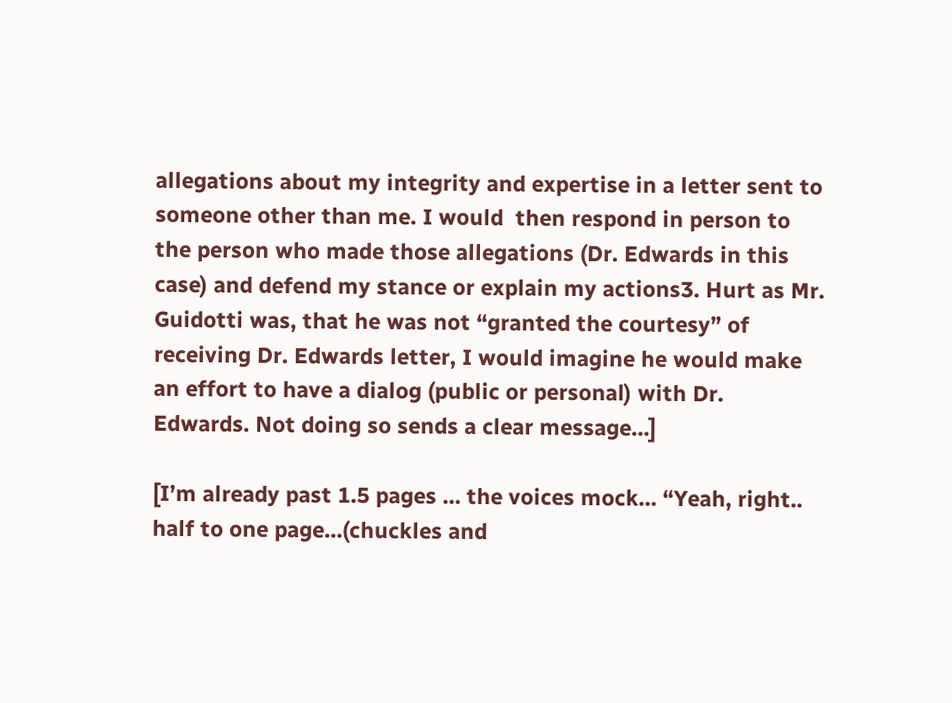allegations about my integrity and expertise in a letter sent to someone other than me. I would  then respond in person to the person who made those allegations (Dr. Edwards in this case) and defend my stance or explain my actions3. Hurt as Mr. Guidotti was, that he was not “granted the courtesy” of receiving Dr. Edwards letter, I would imagine he would make an effort to have a dialog (public or personal) with Dr. Edwards. Not doing so sends a clear message…]

[I’m already past 1.5 pages … the voices mock… “Yeah, right.. half to one page…(chuckles and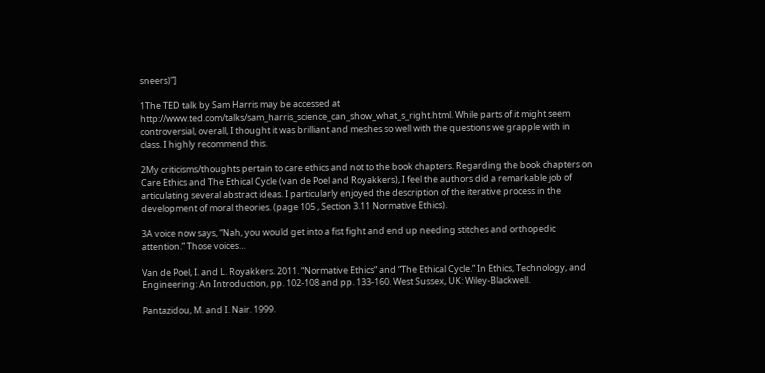sneers)”]

1The TED talk by Sam Harris may be accessed at http://www.ted.com/talks/sam_harris_science_can_show_what_s_right.html. While parts of it might seem controversial, overall, I thought it was brilliant and meshes so well with the questions we grapple with in class. I highly recommend this.

2My criticisms/thoughts pertain to care ethics and not to the book chapters. Regarding the book chapters on Care Ethics and The Ethical Cycle (van de Poel and Royakkers), I feel the authors did a remarkable job of articulating several abstract ideas. I particularly enjoyed the description of the iterative process in the development of moral theories. (page 105 , Section 3.11 Normative Ethics).

3A voice now says, “Nah, you would get into a fist fight and end up needing stitches and orthopedic attention.” Those voices…

Van de Poel, I. and L. Royakkers. 2011. “Normative Ethics” and “The Ethical Cycle.” In Ethics, Technology, and Engineering: An Introduction, pp. 102-108 and pp. 133-160. West Sussex, UK: Wiley-Blackwell.

Pantazidou, M. and I. Nair. 1999.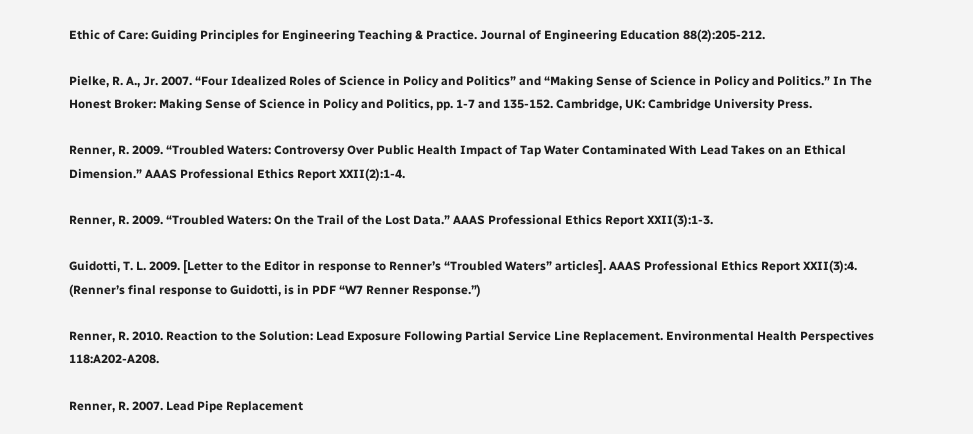Ethic of Care: Guiding Principles for Engineering Teaching & Practice. Journal of Engineering Education 88(2):205-212.

Pielke, R. A., Jr. 2007. “Four Idealized Roles of Science in Policy and Politics” and “Making Sense of Science in Policy and Politics.” In The Honest Broker: Making Sense of Science in Policy and Politics, pp. 1-7 and 135-152. Cambridge, UK: Cambridge University Press.

Renner, R. 2009. “Troubled Waters: Controversy Over Public Health Impact of Tap Water Contaminated With Lead Takes on an Ethical Dimension.” AAAS Professional Ethics Report XXII(2):1-4.

Renner, R. 2009. “Troubled Waters: On the Trail of the Lost Data.” AAAS Professional Ethics Report XXII(3):1-3.

Guidotti, T. L. 2009. [Letter to the Editor in response to Renner’s “Troubled Waters” articles]. AAAS Professional Ethics Report XXII(3):4. (Renner’s final response to Guidotti, is in PDF “W7 Renner Response.”)

Renner, R. 2010. Reaction to the Solution: Lead Exposure Following Partial Service Line Replacement. Environmental Health Perspectives 118:A202-A208.

Renner, R. 2007. Lead Pipe Replacement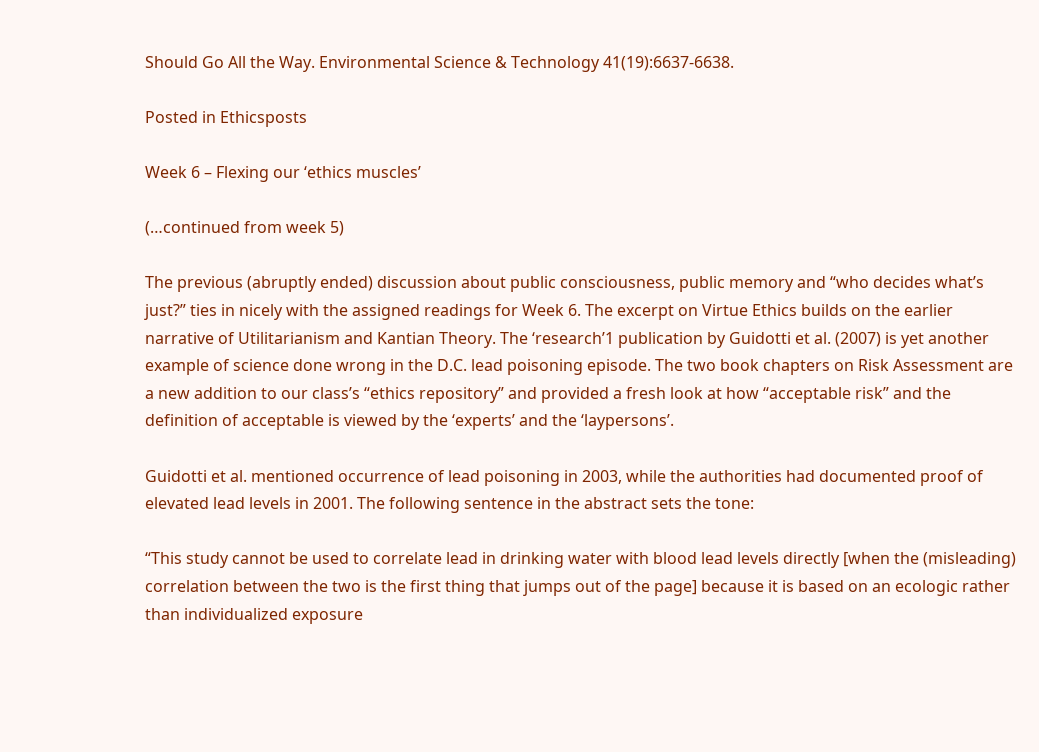Should Go All the Way. Environmental Science & Technology 41(19):6637-6638.

Posted in Ethicsposts

Week 6 – Flexing our ‘ethics muscles’

(…continued from week 5)

The previous (abruptly ended) discussion about public consciousness, public memory and “who decides what’s just?” ties in nicely with the assigned readings for Week 6. The excerpt on Virtue Ethics builds on the earlier narrative of Utilitarianism and Kantian Theory. The ‘research’1 publication by Guidotti et al. (2007) is yet another example of science done wrong in the D.C. lead poisoning episode. The two book chapters on Risk Assessment are a new addition to our class’s “ethics repository” and provided a fresh look at how “acceptable risk” and the definition of acceptable is viewed by the ‘experts’ and the ‘laypersons’.

Guidotti et al. mentioned occurrence of lead poisoning in 2003, while the authorities had documented proof of elevated lead levels in 2001. The following sentence in the abstract sets the tone:

“This study cannot be used to correlate lead in drinking water with blood lead levels directly [when the (misleading) correlation between the two is the first thing that jumps out of the page] because it is based on an ecologic rather than individualized exposure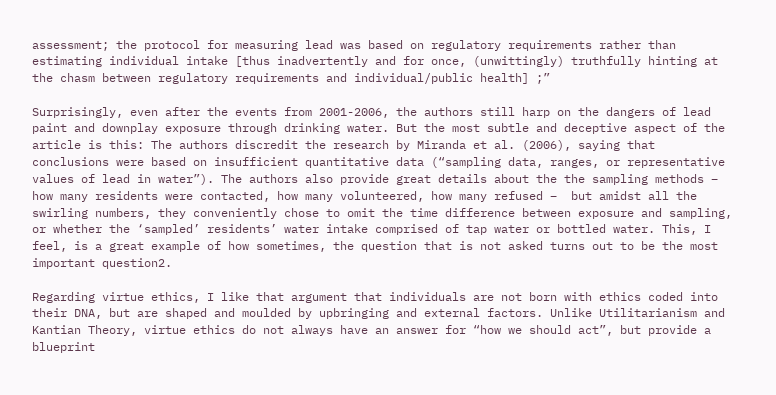assessment; the protocol for measuring lead was based on regulatory requirements rather than estimating individual intake [thus inadvertently and for once, (unwittingly) truthfully hinting at the chasm between regulatory requirements and individual/public health] ;”

Surprisingly, even after the events from 2001-2006, the authors still harp on the dangers of lead paint and downplay exposure through drinking water. But the most subtle and deceptive aspect of the article is this: The authors discredit the research by Miranda et al. (2006), saying that conclusions were based on insufficient quantitative data (“sampling data, ranges, or representative values of lead in water”). The authors also provide great details about the the sampling methods – how many residents were contacted, how many volunteered, how many refused –  but amidst all the swirling numbers, they conveniently chose to omit the time difference between exposure and sampling, or whether the ‘sampled’ residents’ water intake comprised of tap water or bottled water. This, I feel, is a great example of how sometimes, the question that is not asked turns out to be the most important question2.

Regarding virtue ethics, I like that argument that individuals are not born with ethics coded into their DNA, but are shaped and moulded by upbringing and external factors. Unlike Utilitarianism and Kantian Theory, virtue ethics do not always have an answer for “how we should act”, but provide a blueprint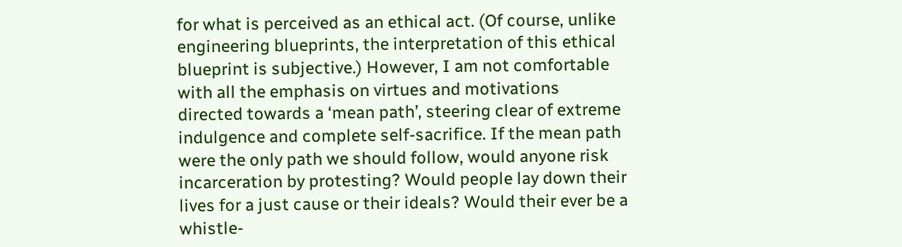for what is perceived as an ethical act. (Of course, unlike engineering blueprints, the interpretation of this ethical blueprint is subjective.) However, I am not comfortable with all the emphasis on virtues and motivations directed towards a ‘mean path’, steering clear of extreme indulgence and complete self-sacrifice. If the mean path were the only path we should follow, would anyone risk incarceration by protesting? Would people lay down their lives for a just cause or their ideals? Would their ever be a whistle-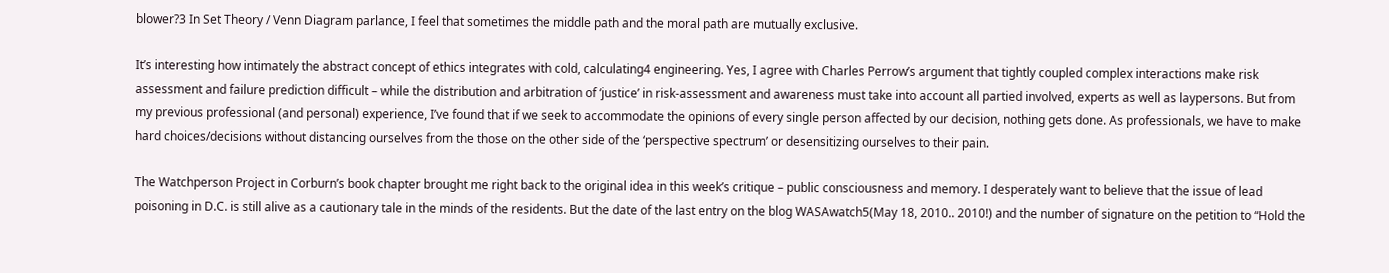blower?3 In Set Theory / Venn Diagram parlance, I feel that sometimes the middle path and the moral path are mutually exclusive.

It’s interesting how intimately the abstract concept of ethics integrates with cold, calculating4 engineering. Yes, I agree with Charles Perrow’s argument that tightly coupled complex interactions make risk assessment and failure prediction difficult – while the distribution and arbitration of ‘justice’ in risk-assessment and awareness must take into account all partied involved, experts as well as laypersons. But from my previous professional (and personal) experience, I’ve found that if we seek to accommodate the opinions of every single person affected by our decision, nothing gets done. As professionals, we have to make hard choices/decisions without distancing ourselves from the those on the other side of the ‘perspective spectrum’ or desensitizing ourselves to their pain.

The Watchperson Project in Corburn’s book chapter brought me right back to the original idea in this week’s critique – public consciousness and memory. I desperately want to believe that the issue of lead poisoning in D.C. is still alive as a cautionary tale in the minds of the residents. But the date of the last entry on the blog WASAwatch5(May 18, 2010.. 2010!) and the number of signature on the petition to “Hold the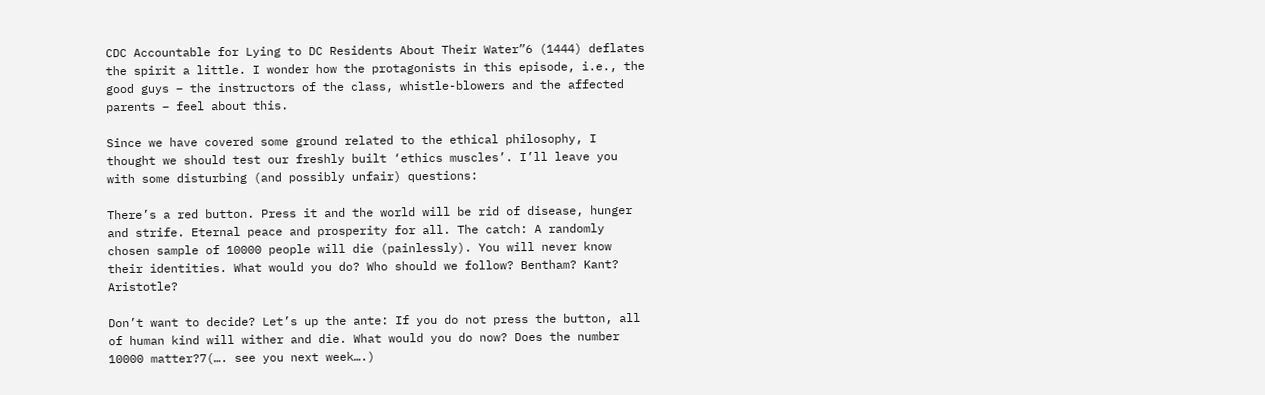CDC Accountable for Lying to DC Residents About Their Water”6 (1444) deflates the spirit a little. I wonder how the protagonists in this episode, i.e., the good guys – the instructors of the class, whistle-blowers and the affected parents – feel about this.

Since we have covered some ground related to the ethical philosophy, I thought we should test our freshly built ‘ethics muscles’. I’ll leave you with some disturbing (and possibly unfair) questions:

There’s a red button. Press it and the world will be rid of disease, hunger and strife. Eternal peace and prosperity for all. The catch: A randomly chosen sample of 10000 people will die (painlessly). You will never know their identities. What would you do? Who should we follow? Bentham? Kant? Aristotle?

Don’t want to decide? Let’s up the ante: If you do not press the button, all of human kind will wither and die. What would you do now? Does the number 10000 matter?7(…. see you next week….)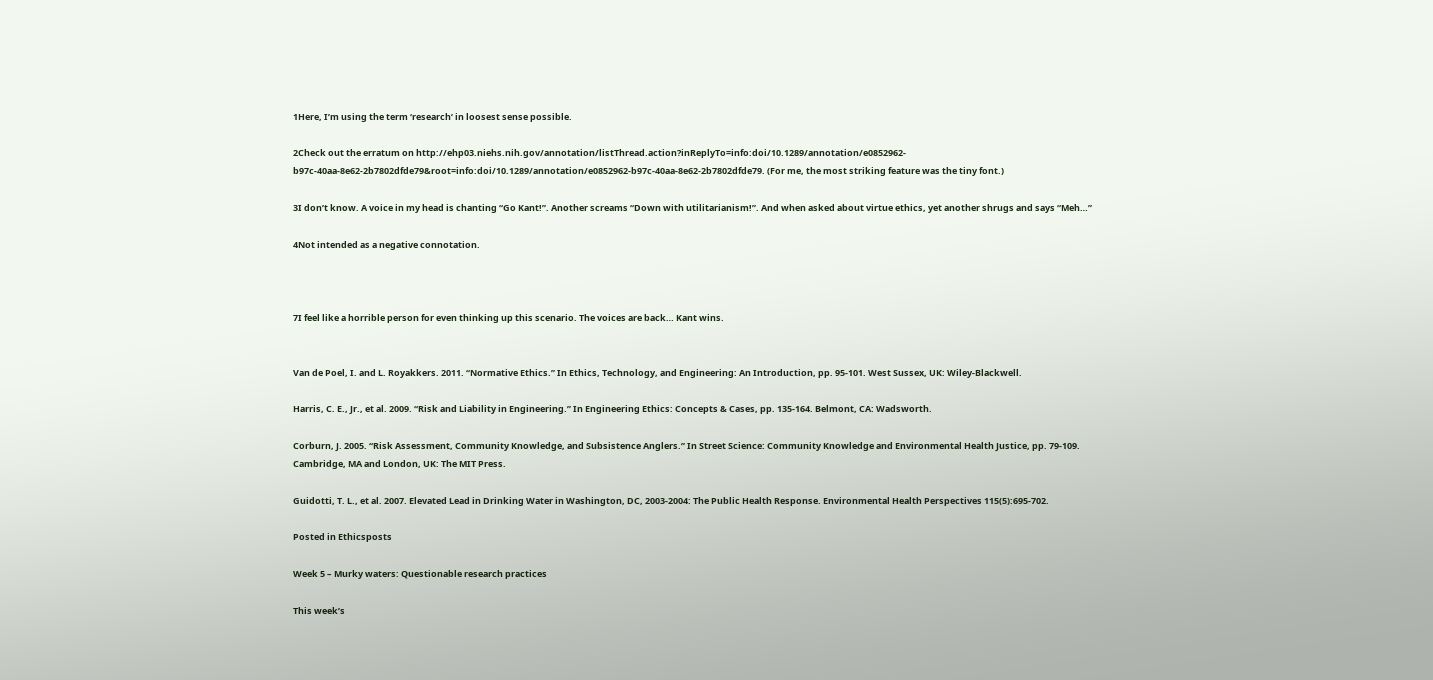1Here, I’m using the term ‘research’ in loosest sense possible.

2Check out the erratum on http://ehp03.niehs.nih.gov/annotation/listThread.action?inReplyTo=info:doi/10.1289/annotation/e0852962-b97c-40aa-8e62-2b7802dfde79&root=info:doi/10.1289/annotation/e0852962-b97c-40aa-8e62-2b7802dfde79. (For me, the most striking feature was the tiny font.)

3I don’t know. A voice in my head is chanting “Go Kant!”. Another screams “Down with utilitarianism!”. And when asked about virtue ethics, yet another shrugs and says “Meh…”

4Not intended as a negative connotation.



7I feel like a horrible person for even thinking up this scenario. The voices are back… Kant wins.


Van de Poel, I. and L. Royakkers. 2011. “Normative Ethics.” In Ethics, Technology, and Engineering: An Introduction, pp. 95-101. West Sussex, UK: Wiley-Blackwell.

Harris, C. E., Jr., et al. 2009. “Risk and Liability in Engineering.” In Engineering Ethics: Concepts & Cases, pp. 135-164. Belmont, CA: Wadsworth.

Corburn, J. 2005. “Risk Assessment, Community Knowledge, and Subsistence Anglers.” In Street Science: Community Knowledge and Environmental Health Justice, pp. 79-109. Cambridge, MA and London, UK: The MIT Press.

Guidotti, T. L., et al. 2007. Elevated Lead in Drinking Water in Washington, DC, 2003-2004: The Public Health Response. Environmental Health Perspectives 115(5):695-702.

Posted in Ethicsposts

Week 5 – Murky waters: Questionable research practices

This week’s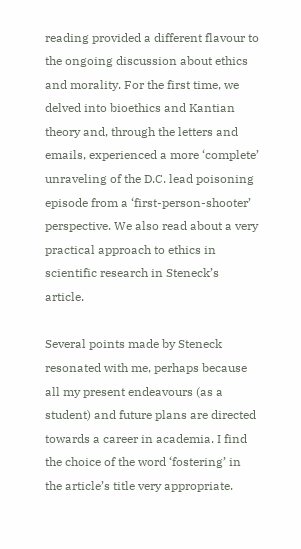reading provided a different flavour to the ongoing discussion about ethics and morality. For the first time, we delved into bioethics and Kantian theory and, through the letters and emails, experienced a more ‘complete’ unraveling of the D.C. lead poisoning episode from a ‘first-person-shooter’ perspective. We also read about a very practical approach to ethics in scientific research in Steneck’s article.

Several points made by Steneck resonated with me, perhaps because all my present endeavours (as a student) and future plans are directed towards a career in academia. I find the choice of the word ‘fostering’ in the article’s title very appropriate.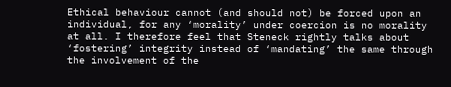Ethical behaviour cannot (and should not) be forced upon an individual, for any ‘morality’ under coercion is no morality at all. I therefore feel that Steneck rightly talks about ‘fostering’ integrity instead of ‘mandating’ the same through the involvement of the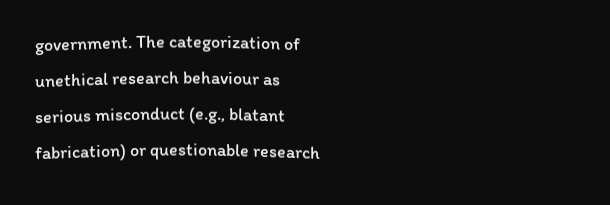government. The categorization of unethical research behaviour as serious misconduct (e.g., blatant fabrication) or questionable research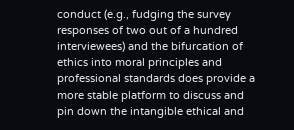conduct (e.g., fudging the survey responses of two out of a hundred interviewees) and the bifurcation of ethics into moral principles and professional standards does provide a more stable platform to discuss and pin down the intangible ethical and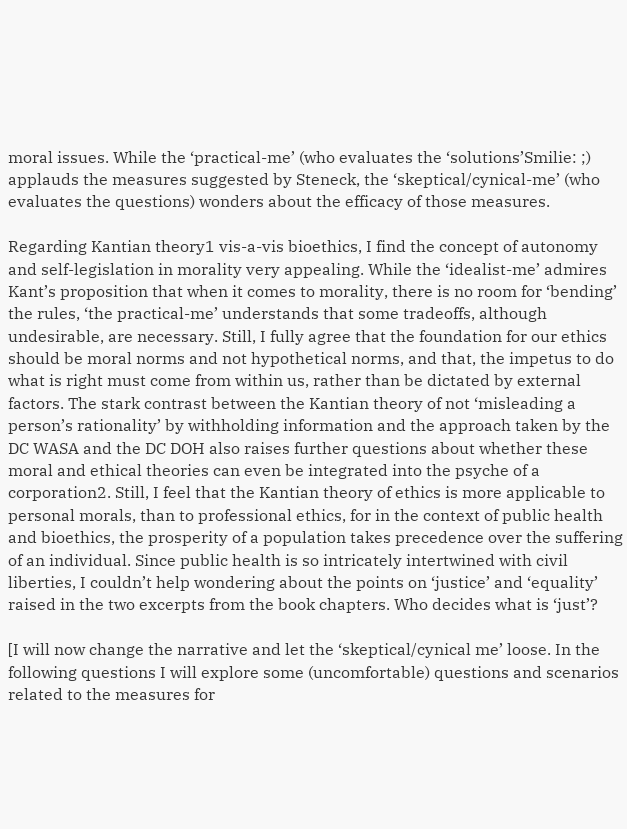moral issues. While the ‘practical-me’ (who evaluates the ‘solutions’Smilie: ;) applauds the measures suggested by Steneck, the ‘skeptical/cynical-me’ (who evaluates the questions) wonders about the efficacy of those measures.

Regarding Kantian theory1 vis-a-vis bioethics, I find the concept of autonomy and self-legislation in morality very appealing. While the ‘idealist-me’ admires Kant’s proposition that when it comes to morality, there is no room for ‘bending’ the rules, ‘the practical-me’ understands that some tradeoffs, although undesirable, are necessary. Still, I fully agree that the foundation for our ethics should be moral norms and not hypothetical norms, and that, the impetus to do what is right must come from within us, rather than be dictated by external factors. The stark contrast between the Kantian theory of not ‘misleading a person’s rationality’ by withholding information and the approach taken by the DC WASA and the DC DOH also raises further questions about whether these moral and ethical theories can even be integrated into the psyche of a corporation2. Still, I feel that the Kantian theory of ethics is more applicable to personal morals, than to professional ethics, for in the context of public health and bioethics, the prosperity of a population takes precedence over the suffering of an individual. Since public health is so intricately intertwined with civil liberties, I couldn’t help wondering about the points on ‘justice’ and ‘equality’ raised in the two excerpts from the book chapters. Who decides what is ‘just’?

[I will now change the narrative and let the ‘skeptical/cynical me’ loose. In the following questions I will explore some (uncomfortable) questions and scenarios related to the measures for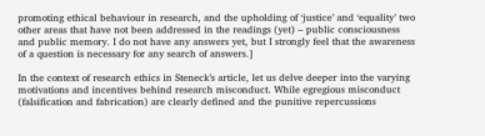promoting ethical behaviour in research, and the upholding of ‘justice’ and ‘equality’ two other areas that have not been addressed in the readings (yet) – public consciousness and public memory. I do not have any answers yet, but I strongly feel that the awareness of a question is necessary for any search of answers.]

In the context of research ethics in Steneck’s article, let us delve deeper into the varying motivations and incentives behind research misconduct. While egregious misconduct (falsification and fabrication) are clearly defined and the punitive repercussions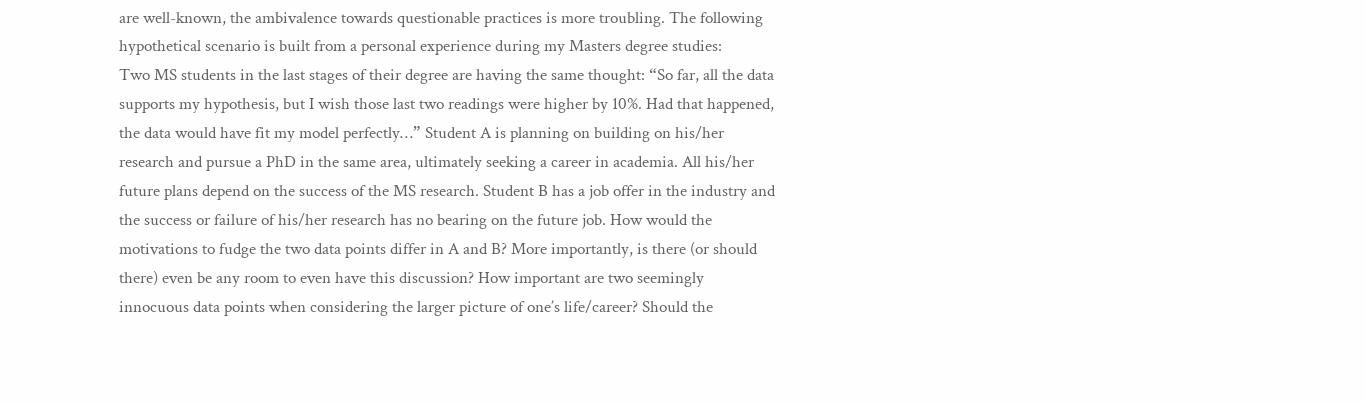are well-known, the ambivalence towards questionable practices is more troubling. The following hypothetical scenario is built from a personal experience during my Masters degree studies:
Two MS students in the last stages of their degree are having the same thought: “So far, all the data supports my hypothesis, but I wish those last two readings were higher by 10%. Had that happened, the data would have fit my model perfectly…” Student A is planning on building on his/her research and pursue a PhD in the same area, ultimately seeking a career in academia. All his/her future plans depend on the success of the MS research. Student B has a job offer in the industry and the success or failure of his/her research has no bearing on the future job. How would the motivations to fudge the two data points differ in A and B? More importantly, is there (or should there) even be any room to even have this discussion? How important are two seemingly innocuous data points when considering the larger picture of one’s life/career? Should the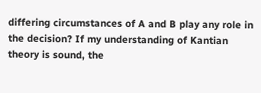differing circumstances of A and B play any role in the decision? If my understanding of Kantian theory is sound, the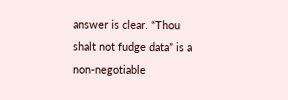answer is clear. “Thou shalt not fudge data” is a non-negotiable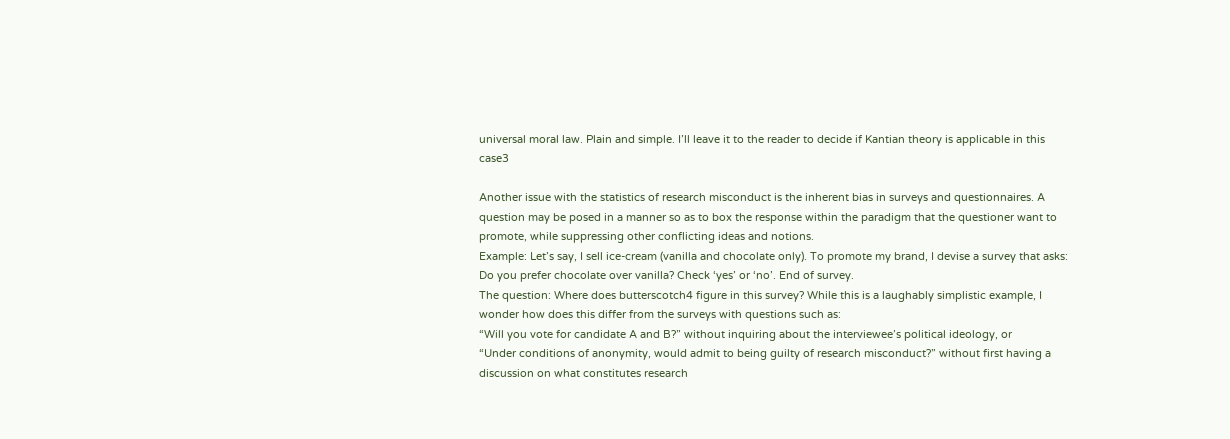universal moral law. Plain and simple. I’ll leave it to the reader to decide if Kantian theory is applicable in this case3

Another issue with the statistics of research misconduct is the inherent bias in surveys and questionnaires. A question may be posed in a manner so as to box the response within the paradigm that the questioner want to promote, while suppressing other conflicting ideas and notions.
Example: Let’s say, I sell ice-cream (vanilla and chocolate only). To promote my brand, I devise a survey that asks: Do you prefer chocolate over vanilla? Check ‘yes’ or ‘no’. End of survey.
The question: Where does butterscotch4 figure in this survey? While this is a laughably simplistic example, I wonder how does this differ from the surveys with questions such as:
“Will you vote for candidate A and B?” without inquiring about the interviewee’s political ideology, or
“Under conditions of anonymity, would admit to being guilty of research misconduct?” without first having a discussion on what constitutes research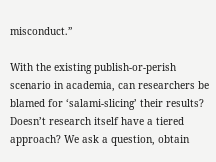misconduct.”

With the existing publish-or-perish scenario in academia, can researchers be blamed for ‘salami-slicing’ their results? Doesn’t research itself have a tiered approach? We ask a question, obtain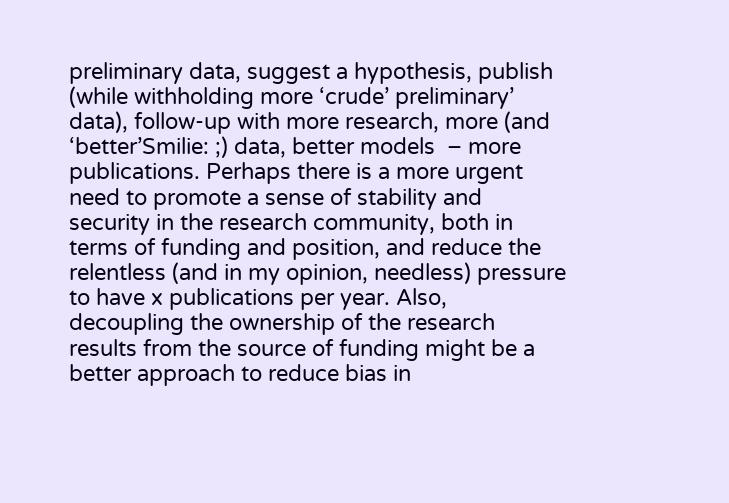preliminary data, suggest a hypothesis, publish (while withholding more ‘crude’ preliminary’ data), follow-up with more research, more (and ‘better’Smilie: ;) data, better models  – more publications. Perhaps there is a more urgent need to promote a sense of stability and security in the research community, both in terms of funding and position, and reduce the relentless (and in my opinion, needless) pressure to have x publications per year. Also, decoupling the ownership of the research results from the source of funding might be a better approach to reduce bias in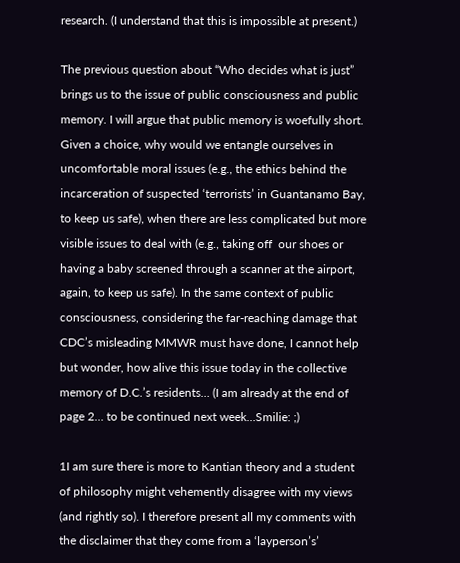research. (I understand that this is impossible at present.)

The previous question about “Who decides what is just” brings us to the issue of public consciousness and public memory. I will argue that public memory is woefully short. Given a choice, why would we entangle ourselves in uncomfortable moral issues (e.g., the ethics behind the incarceration of suspected ‘terrorists’ in Guantanamo Bay, to keep us safe), when there are less complicated but more visible issues to deal with (e.g., taking off  our shoes or having a baby screened through a scanner at the airport, again, to keep us safe). In the same context of public consciousness, considering the far-reaching damage that CDC’s misleading MMWR must have done, I cannot help but wonder, how alive this issue today in the collective memory of D.C.’s residents… (I am already at the end of page 2… to be continued next week…Smilie: ;)

1I am sure there is more to Kantian theory and a student of philosophy might vehemently disagree with my views (and rightly so). I therefore present all my comments with the disclaimer that they come from a ‘layperson’s’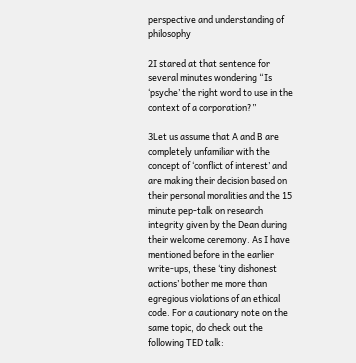perspective and understanding of philosophy

2I stared at that sentence for several minutes wondering “Is ‘psyche’ the right word to use in the context of a corporation?”

3Let us assume that A and B are completely unfamiliar with the concept of ‘conflict of interest’ and are making their decision based on their personal moralities and the 15 minute pep-talk on research integrity given by the Dean during their welcome ceremony. As I have mentioned before in the earlier write-ups, these ‘tiny dishonest actions’ bother me more than egregious violations of an ethical code. For a cautionary note on the same topic, do check out the following TED talk: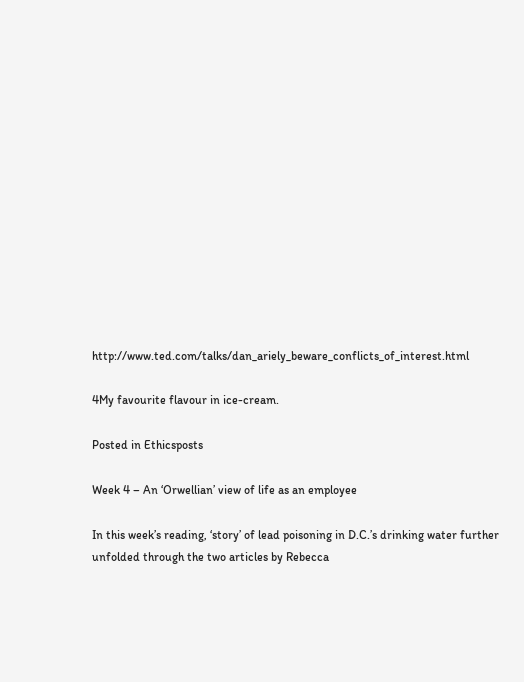http://www.ted.com/talks/dan_ariely_beware_conflicts_of_interest.html

4My favourite flavour in ice-cream.

Posted in Ethicsposts

Week 4 – An ‘Orwellian’ view of life as an employee

In this week’s reading, ‘story’ of lead poisoning in D.C.’s drinking water further unfolded through the two articles by Rebecca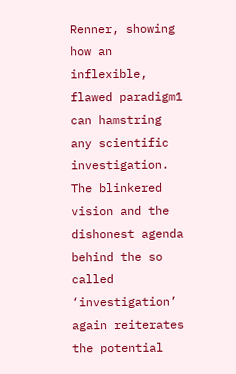Renner, showing how an inflexible, flawed paradigm1 can hamstring any scientific investigation. The blinkered vision and the dishonest agenda behind the so called ‘investigation’ again reiterates the potential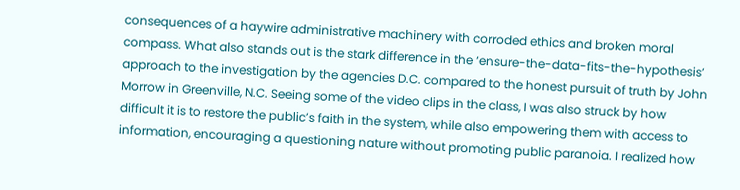consequences of a haywire administrative machinery with corroded ethics and broken moral compass. What also stands out is the stark difference in the ‘ensure-the-data-fits-the-hypothesis’ approach to the investigation by the agencies D.C. compared to the honest pursuit of truth by John Morrow in Greenville, N.C. Seeing some of the video clips in the class, I was also struck by how difficult it is to restore the public’s faith in the system, while also empowering them with access to information, encouraging a questioning nature without promoting public paranoia. I realized how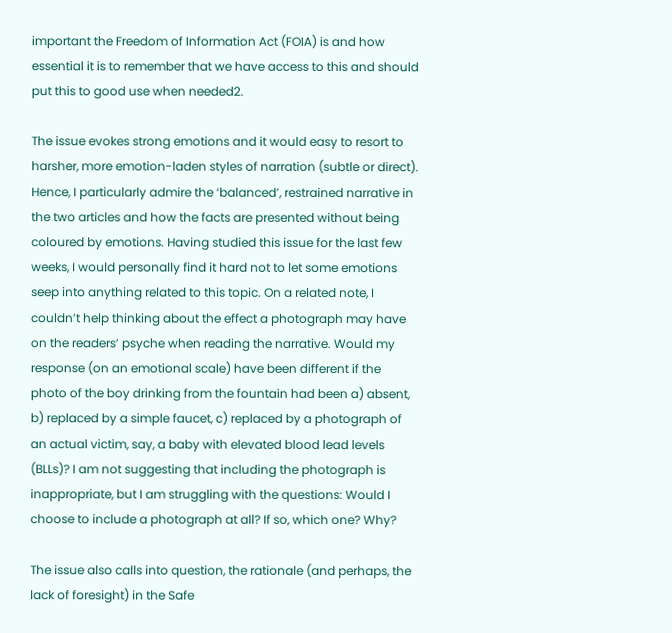important the Freedom of Information Act (FOIA) is and how essential it is to remember that we have access to this and should put this to good use when needed2.

The issue evokes strong emotions and it would easy to resort to harsher, more emotion-laden styles of narration (subtle or direct). Hence, I particularly admire the ‘balanced’, restrained narrative in the two articles and how the facts are presented without being coloured by emotions. Having studied this issue for the last few weeks, I would personally find it hard not to let some emotions seep into anything related to this topic. On a related note, I couldn’t help thinking about the effect a photograph may have on the readers’ psyche when reading the narrative. Would my response (on an emotional scale) have been different if the photo of the boy drinking from the fountain had been a) absent, b) replaced by a simple faucet, c) replaced by a photograph of an actual victim, say, a baby with elevated blood lead levels (BLLs)? I am not suggesting that including the photograph is inappropriate, but I am struggling with the questions: Would I choose to include a photograph at all? If so, which one? Why?

The issue also calls into question, the rationale (and perhaps, the lack of foresight) in the Safe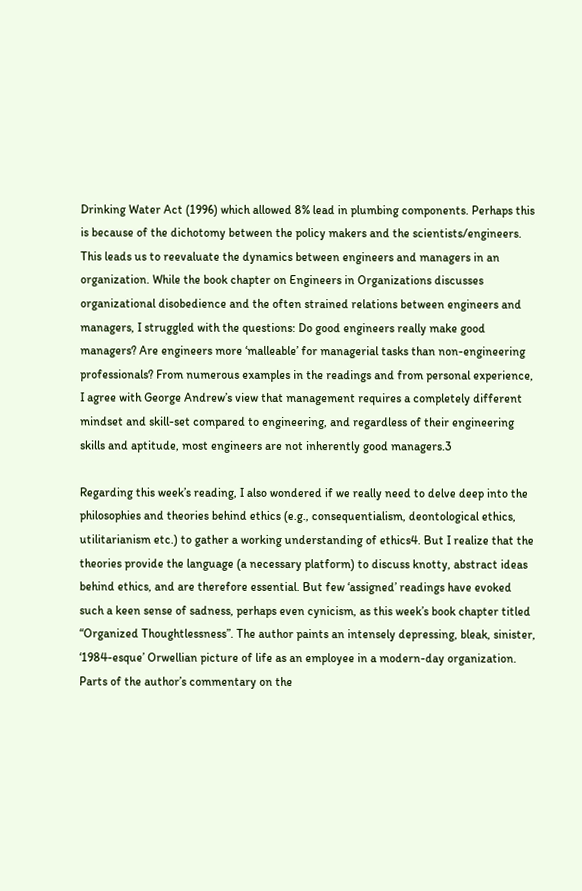Drinking Water Act (1996) which allowed 8% lead in plumbing components. Perhaps this is because of the dichotomy between the policy makers and the scientists/engineers. This leads us to reevaluate the dynamics between engineers and managers in an organization. While the book chapter on Engineers in Organizations discusses organizational disobedience and the often strained relations between engineers and managers, I struggled with the questions: Do good engineers really make good managers? Are engineers more ‘malleable’ for managerial tasks than non-engineering professionals? From numerous examples in the readings and from personal experience, I agree with George Andrew’s view that management requires a completely different mindset and skill-set compared to engineering, and regardless of their engineering skills and aptitude, most engineers are not inherently good managers.3

Regarding this week’s reading, I also wondered if we really need to delve deep into the philosophies and theories behind ethics (e.g., consequentialism, deontological ethics, utilitarianism etc.) to gather a working understanding of ethics4. But I realize that the theories provide the language (a necessary platform) to discuss knotty, abstract ideas behind ethics, and are therefore essential. But few ‘assigned’ readings have evoked such a keen sense of sadness, perhaps even cynicism, as this week’s book chapter titled “Organized Thoughtlessness”. The author paints an intensely depressing, bleak, sinister, ‘1984-esque’ Orwellian picture of life as an employee in a modern-day organization. Parts of the author’s commentary on the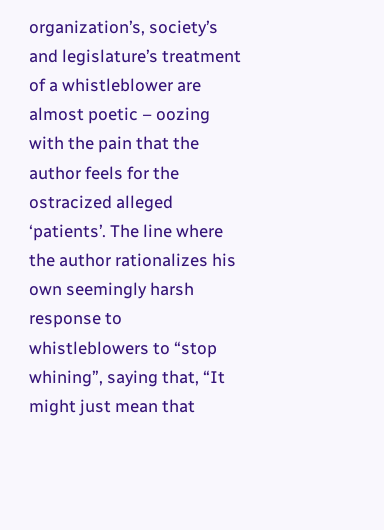organization’s, society’s and legislature’s treatment of a whistleblower are almost poetic – oozing with the pain that the author feels for the ostracized alleged ‘patients’. The line where the author rationalizes his own seemingly harsh response to whistleblowers to “stop whining”, saying that, “It might just mean that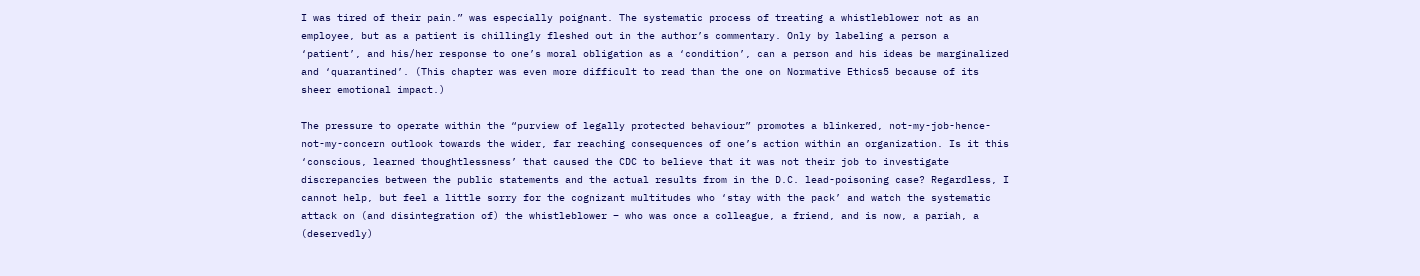I was tired of their pain.” was especially poignant. The systematic process of treating a whistleblower not as an employee, but as a patient is chillingly fleshed out in the author’s commentary. Only by labeling a person a ‘patient’, and his/her response to one’s moral obligation as a ‘condition’, can a person and his ideas be marginalized and ‘quarantined’. (This chapter was even more difficult to read than the one on Normative Ethics5 because of its sheer emotional impact.)

The pressure to operate within the “purview of legally protected behaviour” promotes a blinkered, not-my-job-hence-not-my-concern outlook towards the wider, far reaching consequences of one’s action within an organization. Is it this ‘conscious, learned thoughtlessness’ that caused the CDC to believe that it was not their job to investigate discrepancies between the public statements and the actual results from in the D.C. lead-poisoning case? Regardless, I cannot help, but feel a little sorry for the cognizant multitudes who ‘stay with the pack’ and watch the systematic attack on (and disintegration of) the whistleblower – who was once a colleague, a friend, and is now, a pariah, a (deservedly)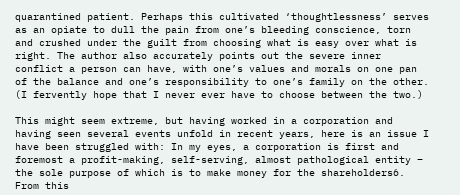quarantined patient. Perhaps this cultivated ‘thoughtlessness’ serves as an opiate to dull the pain from one’s bleeding conscience, torn and crushed under the guilt from choosing what is easy over what is right. The author also accurately points out the severe inner conflict a person can have, with one’s values and morals on one pan of the balance and one’s responsibility to one’s family on the other. (I fervently hope that I never ever have to choose between the two.)

This might seem extreme, but having worked in a corporation and having seen several events unfold in recent years, here is an issue I have been struggled with: In my eyes, a corporation is first and foremost a profit-making, self-serving, almost pathological entity – the sole purpose of which is to make money for the shareholders6. From this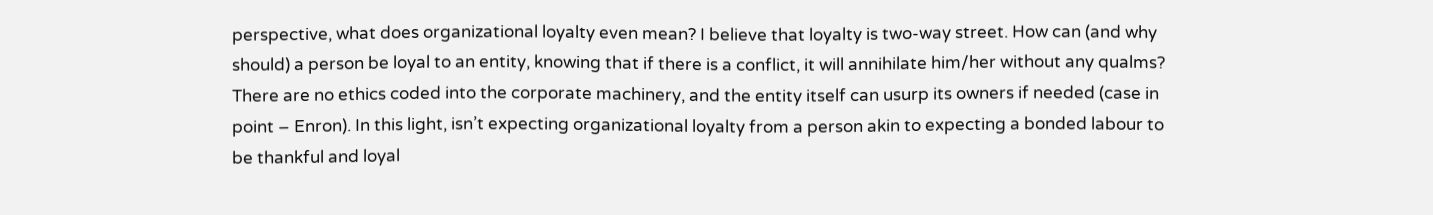perspective, what does organizational loyalty even mean? I believe that loyalty is two-way street. How can (and why should) a person be loyal to an entity, knowing that if there is a conflict, it will annihilate him/her without any qualms? There are no ethics coded into the corporate machinery, and the entity itself can usurp its owners if needed (case in point – Enron). In this light, isn’t expecting organizational loyalty from a person akin to expecting a bonded labour to be thankful and loyal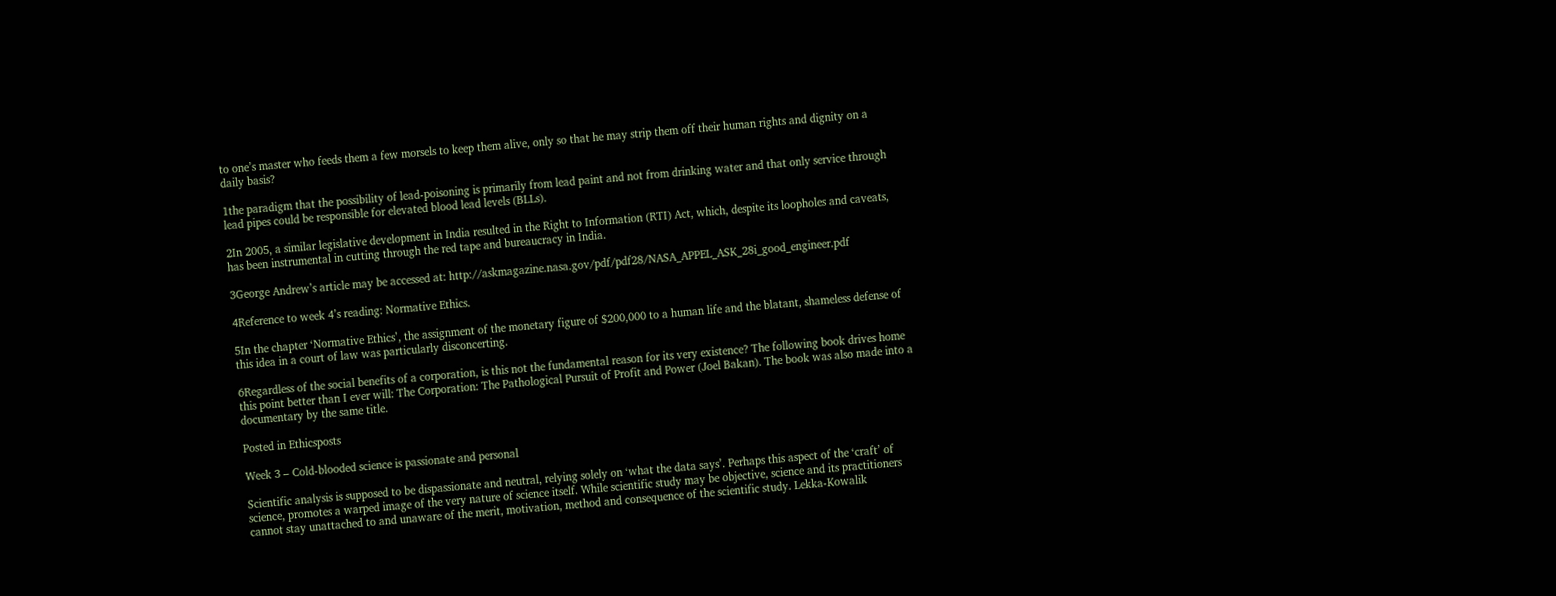to one’s master who feeds them a few morsels to keep them alive, only so that he may strip them off their human rights and dignity on a daily basis?

1the paradigm that the possibility of lead-poisoning is primarily from lead paint and not from drinking water and that only service through lead pipes could be responsible for elevated blood lead levels (BLLs).

2In 2005, a similar legislative development in India resulted in the Right to Information (RTI) Act, which, despite its loopholes and caveats, has been instrumental in cutting through the red tape and bureaucracy in India.

3George Andrew’s article may be accessed at: http://askmagazine.nasa.gov/pdf/pdf28/NASA_APPEL_ASK_28i_good_engineer.pdf

4Reference to week 4’s reading: Normative Ethics.

5In the chapter ‘Normative Ethics’, the assignment of the monetary figure of $200,000 to a human life and the blatant, shameless defense of this idea in a court of law was particularly disconcerting.

6Regardless of the social benefits of a corporation, is this not the fundamental reason for its very existence? The following book drives home this point better than I ever will: The Corporation: The Pathological Pursuit of Profit and Power (Joel Bakan). The book was also made into a documentary by the same title.

Posted in Ethicsposts

Week 3 – Cold-blooded science is passionate and personal

Scientific analysis is supposed to be dispassionate and neutral, relying solely on ‘what the data says’. Perhaps this aspect of the ‘craft’ of science, promotes a warped image of the very nature of science itself. While scientific study may be objective, science and its practitioners cannot stay unattached to and unaware of the merit, motivation, method and consequence of the scientific study. Lekka-Kowalik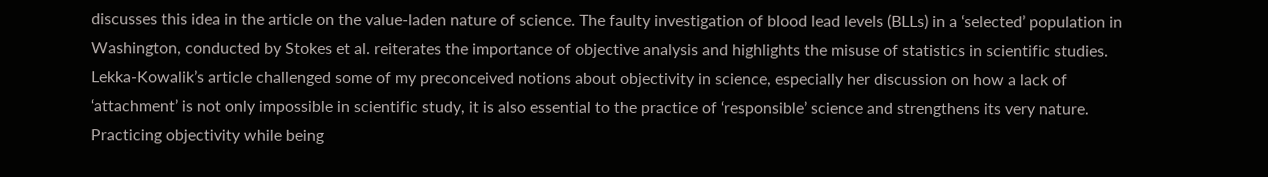discusses this idea in the article on the value-laden nature of science. The faulty investigation of blood lead levels (BLLs) in a ‘selected’ population in Washington, conducted by Stokes et al. reiterates the importance of objective analysis and highlights the misuse of statistics in scientific studies. Lekka-Kowalik’s article challenged some of my preconceived notions about objectivity in science, especially her discussion on how a lack of ‘attachment’ is not only impossible in scientific study, it is also essential to the practice of ‘responsible’ science and strengthens its very nature. Practicing objectivity while being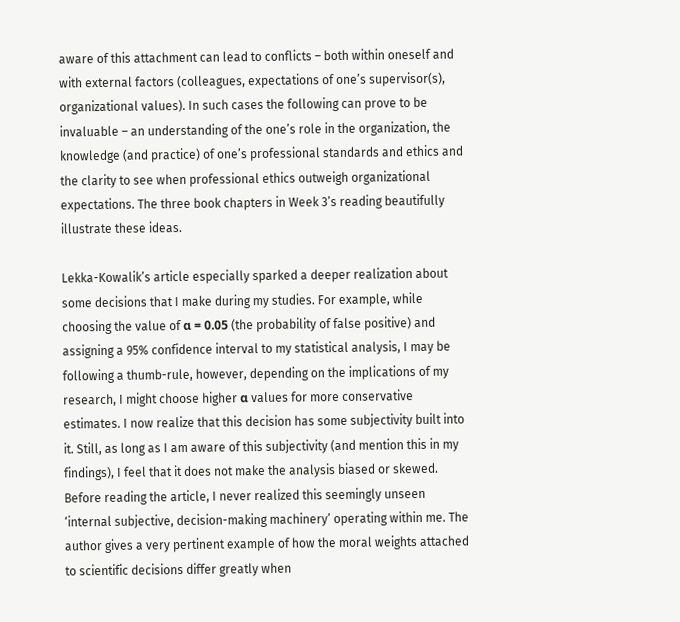aware of this attachment can lead to conflicts – both within oneself and with external factors (colleagues, expectations of one’s supervisor(s), organizational values). In such cases the following can prove to be invaluable – an understanding of the one’s role in the organization, the knowledge (and practice) of one’s professional standards and ethics and the clarity to see when professional ethics outweigh organizational expectations. The three book chapters in Week 3’s reading beautifully illustrate these ideas.

Lekka-Kowalik’s article especially sparked a deeper realization about some decisions that I make during my studies. For example, while choosing the value of α = 0.05 (the probability of false positive) and assigning a 95% confidence interval to my statistical analysis, I may be following a thumb-rule, however, depending on the implications of my research, I might choose higher α values for more conservative estimates. I now realize that this decision has some subjectivity built into it. Still, as long as I am aware of this subjectivity (and mention this in my findings), I feel that it does not make the analysis biased or skewed. Before reading the article, I never realized this seemingly unseen ‘internal subjective, decision-making machinery’ operating within me. The author gives a very pertinent example of how the moral weights attached to scientific decisions differ greatly when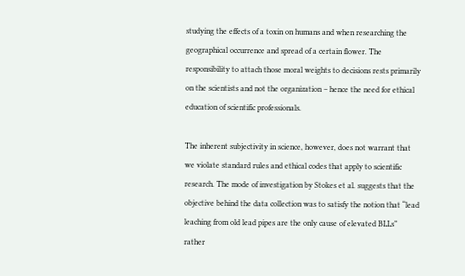studying the effects of a toxin on humans and when researching the geographical occurrence and spread of a certain flower. The responsibility to attach those moral weights to decisions rests primarily on the scientists and not the organization – hence the need for ethical education of scientific professionals.

The inherent subjectivity in science, however, does not warrant that we violate standard rules and ethical codes that apply to scientific research. The mode of investigation by Stokes et al. suggests that the objective behind the data collection was to satisfy the notion that “lead leaching from old lead pipes are the only cause of elevated BLLs” rather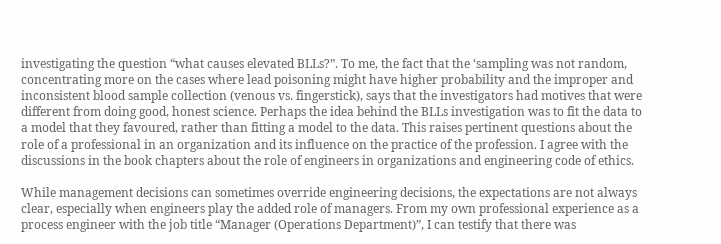investigating the question “what causes elevated BLLs?”. To me, the fact that the ‘sampling was not random, concentrating more on the cases where lead poisoning might have higher probability and the improper and inconsistent blood sample collection (venous vs. fingerstick), says that the investigators had motives that were different from doing good, honest science. Perhaps the idea behind the BLLs investigation was to fit the data to a model that they favoured, rather than fitting a model to the data. This raises pertinent questions about the role of a professional in an organization and its influence on the practice of the profession. I agree with the discussions in the book chapters about the role of engineers in organizations and engineering code of ethics.

While management decisions can sometimes override engineering decisions, the expectations are not always clear, especially when engineers play the added role of managers. From my own professional experience as a process engineer with the job title “Manager (Operations Department)”, I can testify that there was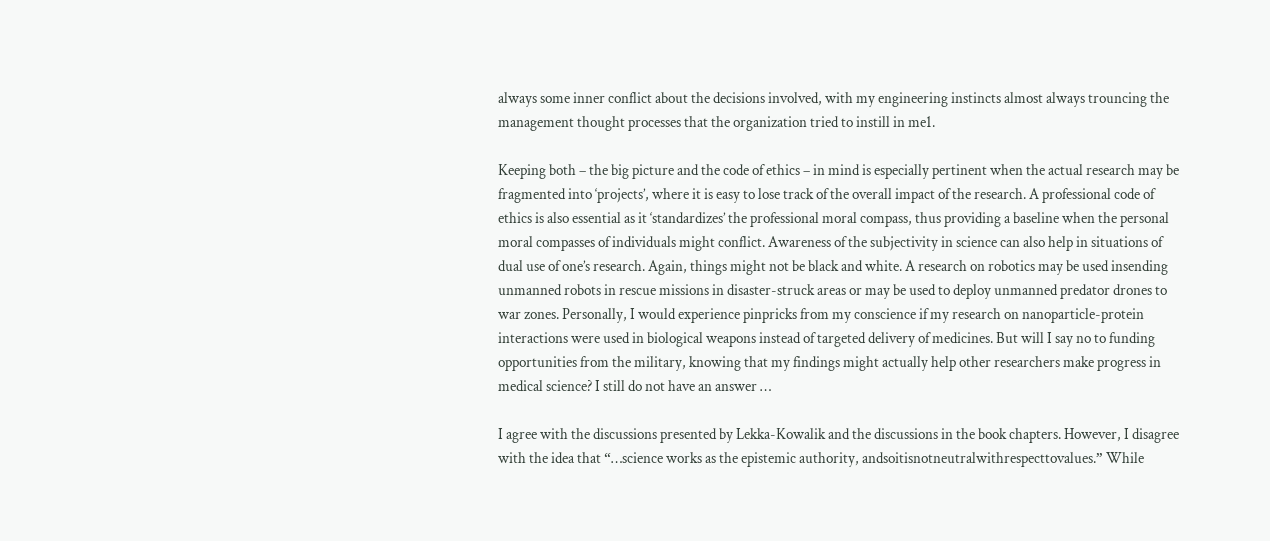always some inner conflict about the decisions involved, with my engineering instincts almost always trouncing the management thought processes that the organization tried to instill in me1.

Keeping both – the big picture and the code of ethics – in mind is especially pertinent when the actual research may be fragmented into ‘projects’, where it is easy to lose track of the overall impact of the research. A professional code of ethics is also essential as it ‘standardizes’ the professional moral compass, thus providing a baseline when the personal moral compasses of individuals might conflict. Awareness of the subjectivity in science can also help in situations of dual use of one’s research. Again, things might not be black and white. A research on robotics may be used insending unmanned robots in rescue missions in disaster-struck areas or may be used to deploy unmanned predator drones to war zones. Personally, I would experience pinpricks from my conscience if my research on nanoparticle-protein interactions were used in biological weapons instead of targeted delivery of medicines. But will I say no to funding opportunities from the military, knowing that my findings might actually help other researchers make progress in medical science? I still do not have an answer …

I agree with the discussions presented by Lekka-Kowalik and the discussions in the book chapters. However, I disagree with the idea that “…science works as the epistemic authority, andsoitisnotneutralwithrespecttovalues.” While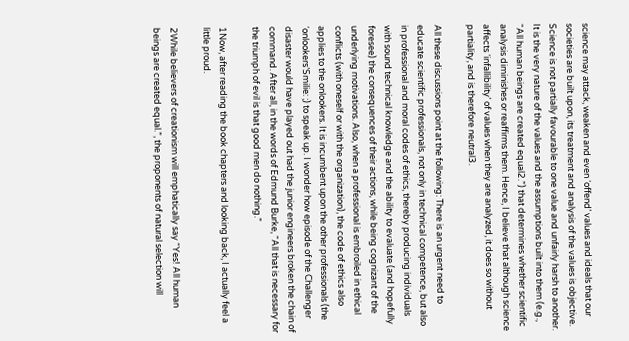science may attack, weaken and even ‘offend’ values and ideals that our societies are built upon, its treatment and analysis of the values is objective. Science is not partially favourable to one value and unfairly harsh to another. It is the very nature of the values and the assumptions built into them (e.g., “All human beings are created equal2.”) that determines whether scientific analysis diminishes or reaffirms them. Hence, I believe that although science affects ‘infallibility’ of values when they are analyzed, it does so without partiality, and is therefore neutral3.

All these discussions point at the following: There is an urgent need to educate scientific professionals, not only in technical competence, but also in professional and moral codes of ethics, thereby producing individuals with sound technical knowledge and the ability to evaluate (and hopefully foresee) the consequences of their actions, while being cognizant of the underlying motivations. Also, when a professional is embroiled in ethical conflicts (with oneself or with the organization), the code of ethics also applies to the onlookers. It is incumbent upon the other professionals (the ‘onlookers’Smilie: ;) to speak up. I wonder how episode of the Challenger disaster would have played out had the junior engineers broken the chain of command. After all, in the words of Edmund Burke, “All that is necessary for the triumph of evil is that good men do nothing.”

1Now, after reading the book chapters and looking back, I actually feel a little proud.

2While believers of creationism will emphatically say “Yes! All human beings are created equal.”, the proponents of natural selection will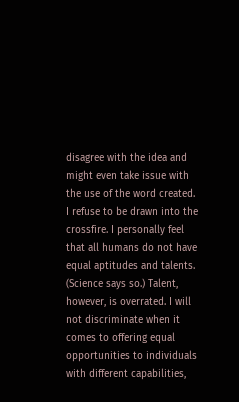disagree with the idea and might even take issue with the use of the word created. I refuse to be drawn into the crossfire. I personally feel that all humans do not have equal aptitudes and talents. (Science says so.) Talent, however, is overrated. I will not discriminate when it comes to offering equal opportunities to individuals with different capabilities,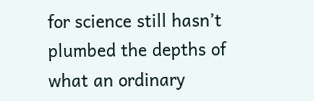for science still hasn’t plumbed the depths of what an ordinary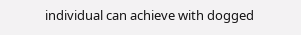individual can achieve with dogged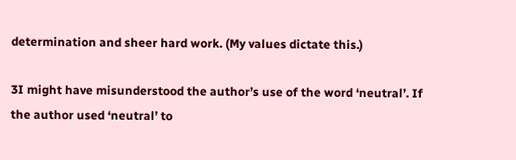determination and sheer hard work. (My values dictate this.)

3I might have misunderstood the author’s use of the word ‘neutral’. If the author used ‘neutral’ to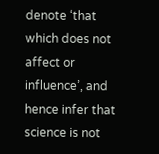denote ‘that which does not affect or influence’, and hence infer that science is not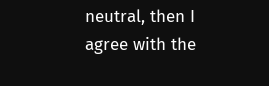neutral, then I agree with the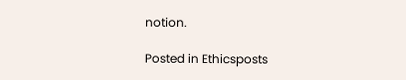notion.

Posted in Ethicsposts